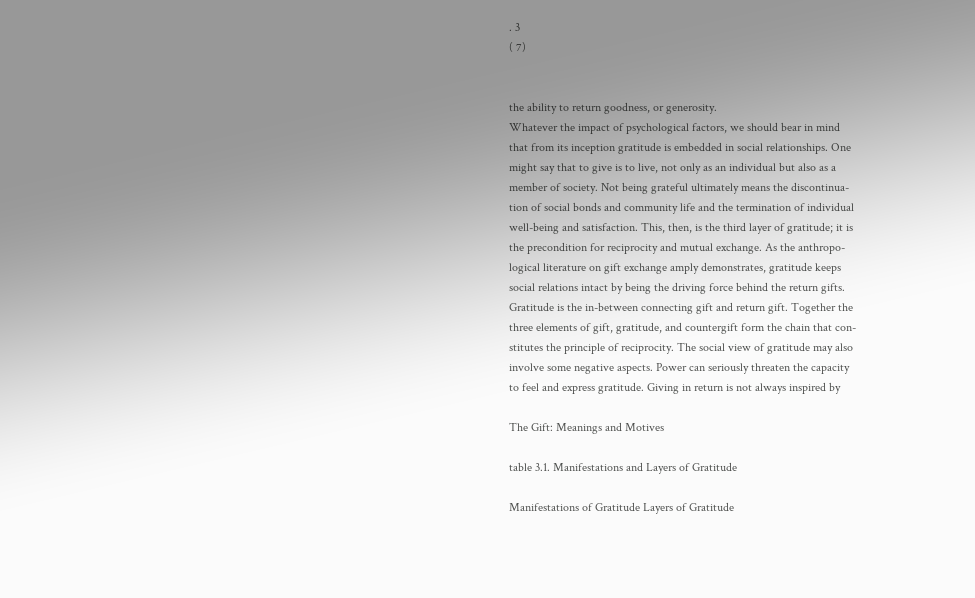. 3
( 7)


the ability to return goodness, or generosity.
Whatever the impact of psychological factors, we should bear in mind
that from its inception gratitude is embedded in social relationships. One
might say that to give is to live, not only as an individual but also as a
member of society. Not being grateful ultimately means the discontinua-
tion of social bonds and community life and the termination of individual
well-being and satisfaction. This, then, is the third layer of gratitude; it is
the precondition for reciprocity and mutual exchange. As the anthropo-
logical literature on gift exchange amply demonstrates, gratitude keeps
social relations intact by being the driving force behind the return gifts.
Gratitude is the in-between connecting gift and return gift. Together the
three elements of gift, gratitude, and countergift form the chain that con-
stitutes the principle of reciprocity. The social view of gratitude may also
involve some negative aspects. Power can seriously threaten the capacity
to feel and express gratitude. Giving in return is not always inspired by

The Gift: Meanings and Motives

table 3.1. Manifestations and Layers of Gratitude

Manifestations of Gratitude Layers of Gratitude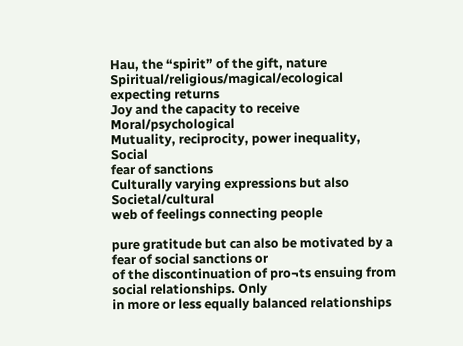Hau, the “spirit” of the gift, nature Spiritual/religious/magical/ecological
expecting returns
Joy and the capacity to receive Moral/psychological
Mutuality, reciprocity, power inequality, Social
fear of sanctions
Culturally varying expressions but also Societal/cultural
web of feelings connecting people

pure gratitude but can also be motivated by a fear of social sanctions or
of the discontinuation of pro¬ts ensuing from social relationships. Only
in more or less equally balanced relationships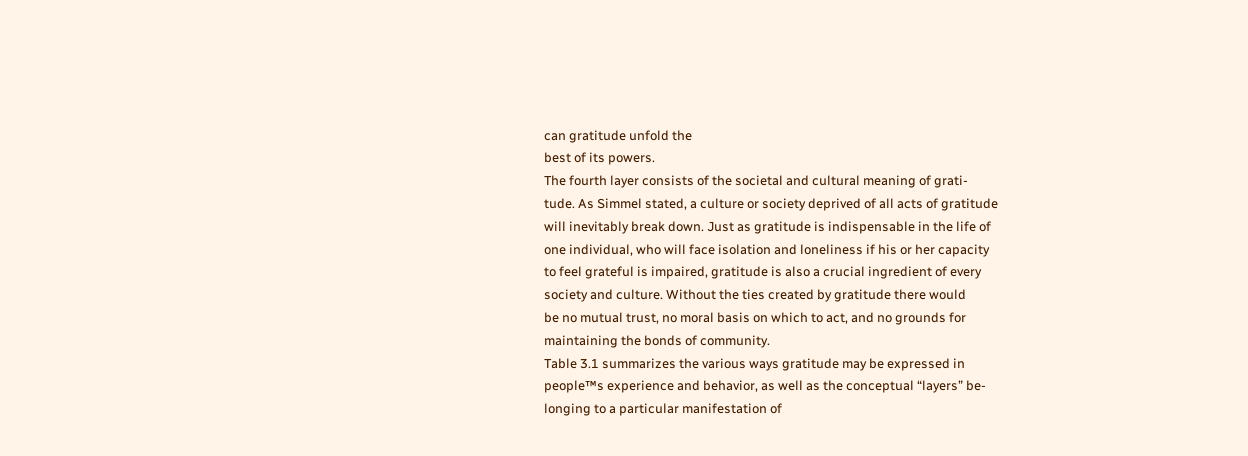can gratitude unfold the
best of its powers.
The fourth layer consists of the societal and cultural meaning of grati-
tude. As Simmel stated, a culture or society deprived of all acts of gratitude
will inevitably break down. Just as gratitude is indispensable in the life of
one individual, who will face isolation and loneliness if his or her capacity
to feel grateful is impaired, gratitude is also a crucial ingredient of every
society and culture. Without the ties created by gratitude there would
be no mutual trust, no moral basis on which to act, and no grounds for
maintaining the bonds of community.
Table 3.1 summarizes the various ways gratitude may be expressed in
people™s experience and behavior, as well as the conceptual “layers” be-
longing to a particular manifestation of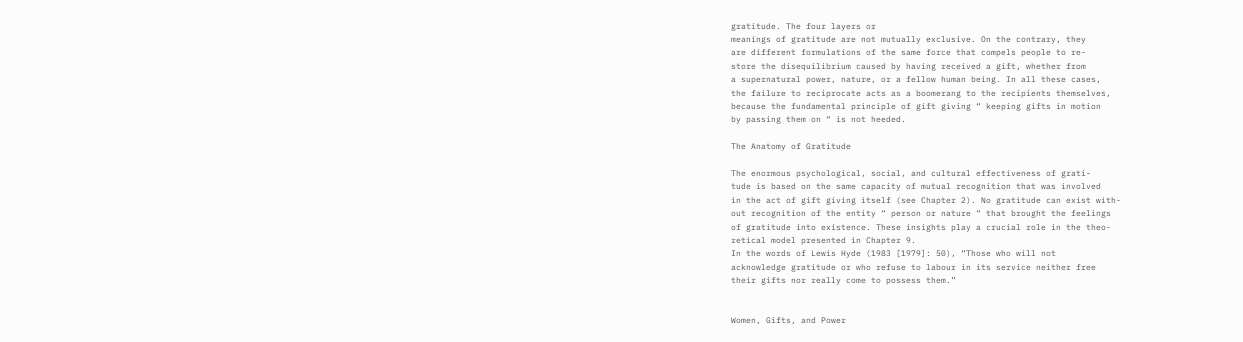gratitude. The four layers or
meanings of gratitude are not mutually exclusive. On the contrary, they
are different formulations of the same force that compels people to re-
store the disequilibrium caused by having received a gift, whether from
a supernatural power, nature, or a fellow human being. In all these cases,
the failure to reciprocate acts as a boomerang to the recipients themselves,
because the fundamental principle of gift giving “ keeping gifts in motion
by passing them on “ is not heeded.

The Anatomy of Gratitude

The enormous psychological, social, and cultural effectiveness of grati-
tude is based on the same capacity of mutual recognition that was involved
in the act of gift giving itself (see Chapter 2). No gratitude can exist with-
out recognition of the entity “ person or nature “ that brought the feelings
of gratitude into existence. These insights play a crucial role in the theo-
retical model presented in Chapter 9.
In the words of Lewis Hyde (1983 [1979]: 50), “Those who will not
acknowledge gratitude or who refuse to labour in its service neither free
their gifts nor really come to possess them.”


Women, Gifts, and Power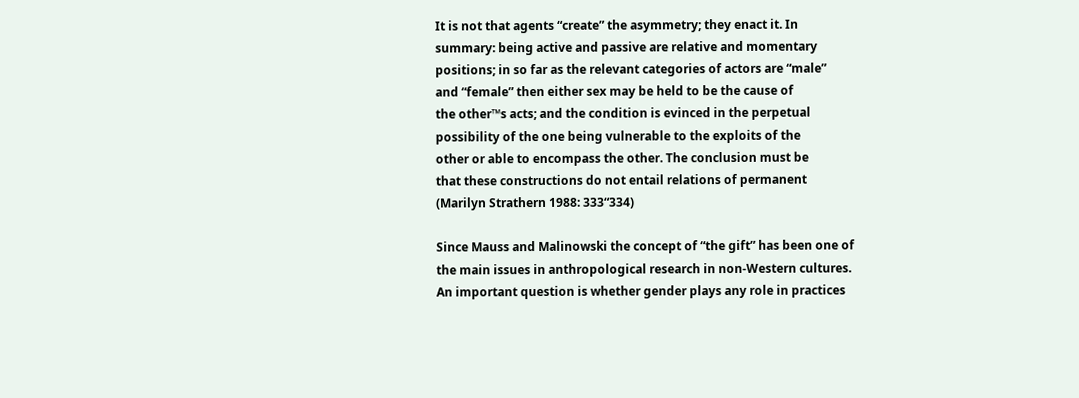It is not that agents “create” the asymmetry; they enact it. In
summary: being active and passive are relative and momentary
positions; in so far as the relevant categories of actors are “male”
and “female” then either sex may be held to be the cause of
the other™s acts; and the condition is evinced in the perpetual
possibility of the one being vulnerable to the exploits of the
other or able to encompass the other. The conclusion must be
that these constructions do not entail relations of permanent
(Marilyn Strathern 1988: 333“334)

Since Mauss and Malinowski the concept of “the gift” has been one of
the main issues in anthropological research in non-Western cultures.
An important question is whether gender plays any role in practices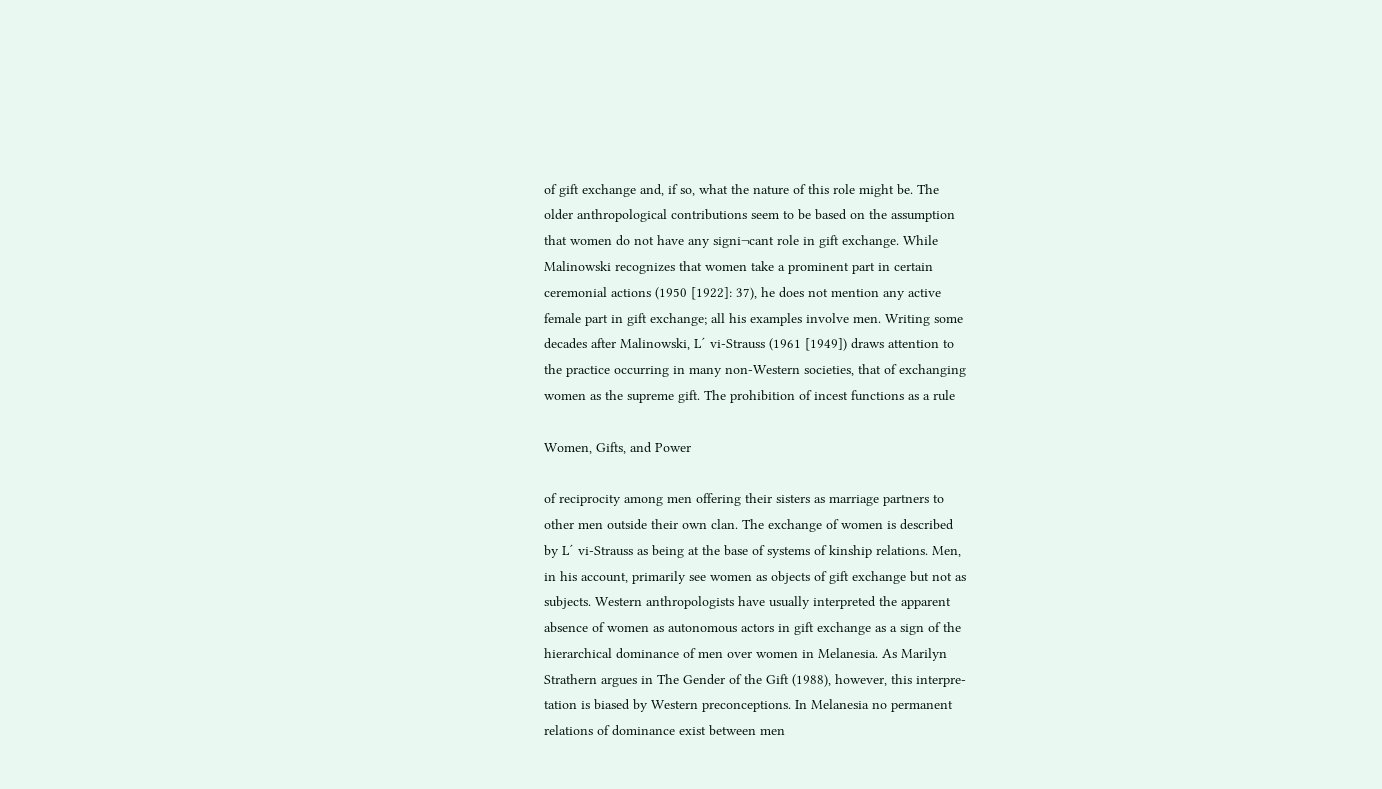of gift exchange and, if so, what the nature of this role might be. The
older anthropological contributions seem to be based on the assumption
that women do not have any signi¬cant role in gift exchange. While
Malinowski recognizes that women take a prominent part in certain
ceremonial actions (1950 [1922]: 37), he does not mention any active
female part in gift exchange; all his examples involve men. Writing some
decades after Malinowski, L´ vi-Strauss (1961 [1949]) draws attention to
the practice occurring in many non-Western societies, that of exchanging
women as the supreme gift. The prohibition of incest functions as a rule

Women, Gifts, and Power

of reciprocity among men offering their sisters as marriage partners to
other men outside their own clan. The exchange of women is described
by L´ vi-Strauss as being at the base of systems of kinship relations. Men,
in his account, primarily see women as objects of gift exchange but not as
subjects. Western anthropologists have usually interpreted the apparent
absence of women as autonomous actors in gift exchange as a sign of the
hierarchical dominance of men over women in Melanesia. As Marilyn
Strathern argues in The Gender of the Gift (1988), however, this interpre-
tation is biased by Western preconceptions. In Melanesia no permanent
relations of dominance exist between men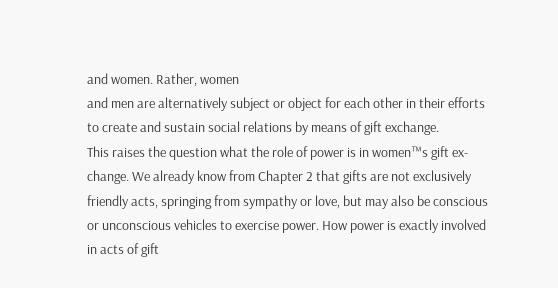and women. Rather, women
and men are alternatively subject or object for each other in their efforts
to create and sustain social relations by means of gift exchange.
This raises the question what the role of power is in women™s gift ex-
change. We already know from Chapter 2 that gifts are not exclusively
friendly acts, springing from sympathy or love, but may also be conscious
or unconscious vehicles to exercise power. How power is exactly involved
in acts of gift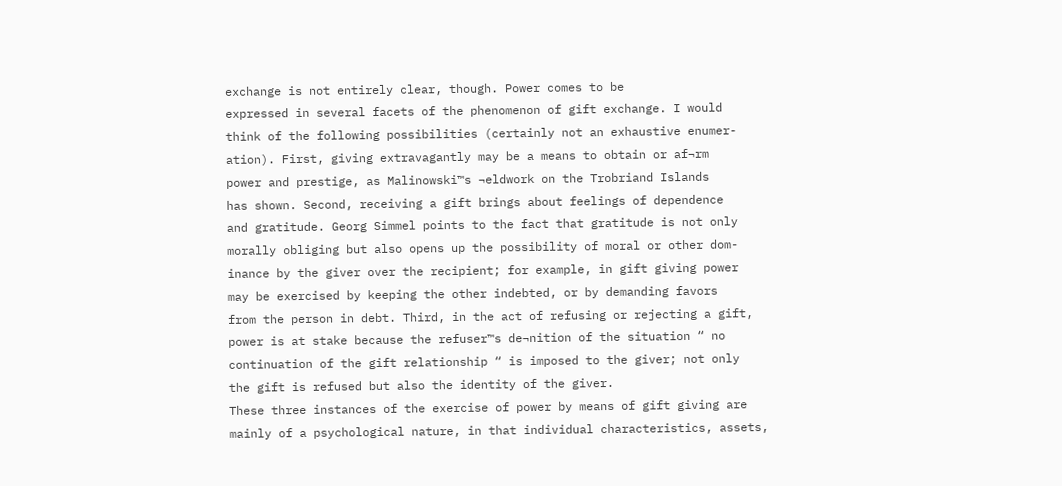exchange is not entirely clear, though. Power comes to be
expressed in several facets of the phenomenon of gift exchange. I would
think of the following possibilities (certainly not an exhaustive enumer-
ation). First, giving extravagantly may be a means to obtain or af¬rm
power and prestige, as Malinowski™s ¬eldwork on the Trobriand Islands
has shown. Second, receiving a gift brings about feelings of dependence
and gratitude. Georg Simmel points to the fact that gratitude is not only
morally obliging but also opens up the possibility of moral or other dom-
inance by the giver over the recipient; for example, in gift giving power
may be exercised by keeping the other indebted, or by demanding favors
from the person in debt. Third, in the act of refusing or rejecting a gift,
power is at stake because the refuser™s de¬nition of the situation “ no
continuation of the gift relationship “ is imposed to the giver; not only
the gift is refused but also the identity of the giver.
These three instances of the exercise of power by means of gift giving are
mainly of a psychological nature, in that individual characteristics, assets,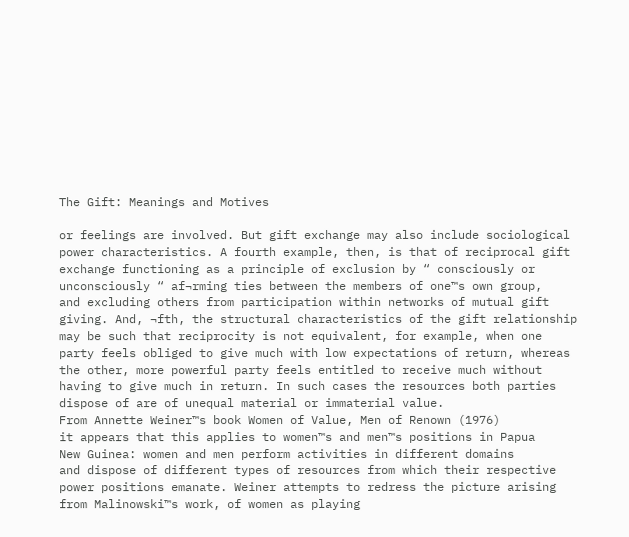The Gift: Meanings and Motives

or feelings are involved. But gift exchange may also include sociological
power characteristics. A fourth example, then, is that of reciprocal gift
exchange functioning as a principle of exclusion by “ consciously or
unconsciously “ af¬rming ties between the members of one™s own group,
and excluding others from participation within networks of mutual gift
giving. And, ¬fth, the structural characteristics of the gift relationship
may be such that reciprocity is not equivalent, for example, when one
party feels obliged to give much with low expectations of return, whereas
the other, more powerful party feels entitled to receive much without
having to give much in return. In such cases the resources both parties
dispose of are of unequal material or immaterial value.
From Annette Weiner™s book Women of Value, Men of Renown (1976)
it appears that this applies to women™s and men™s positions in Papua
New Guinea: women and men perform activities in different domains
and dispose of different types of resources from which their respective
power positions emanate. Weiner attempts to redress the picture arising
from Malinowski™s work, of women as playing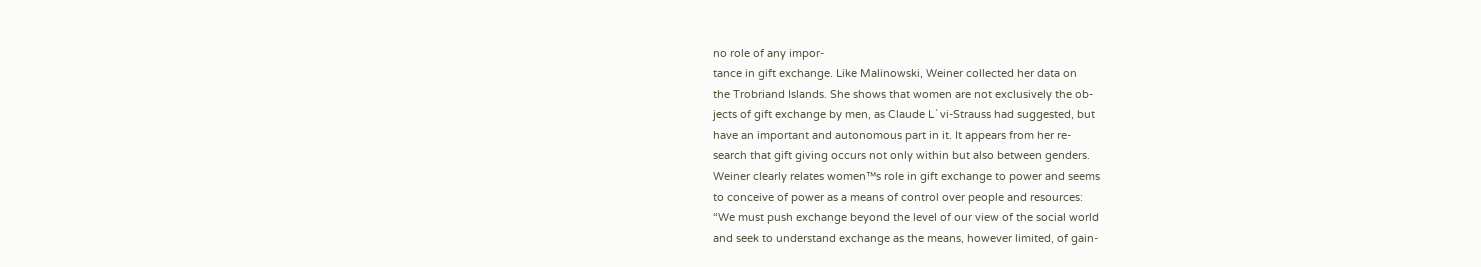no role of any impor-
tance in gift exchange. Like Malinowski, Weiner collected her data on
the Trobriand Islands. She shows that women are not exclusively the ob-
jects of gift exchange by men, as Claude L´ vi-Strauss had suggested, but
have an important and autonomous part in it. It appears from her re-
search that gift giving occurs not only within but also between genders.
Weiner clearly relates women™s role in gift exchange to power and seems
to conceive of power as a means of control over people and resources:
“We must push exchange beyond the level of our view of the social world
and seek to understand exchange as the means, however limited, of gain-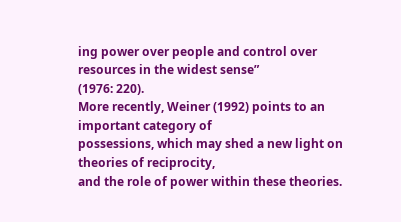ing power over people and control over resources in the widest sense”
(1976: 220).
More recently, Weiner (1992) points to an important category of
possessions, which may shed a new light on theories of reciprocity,
and the role of power within these theories.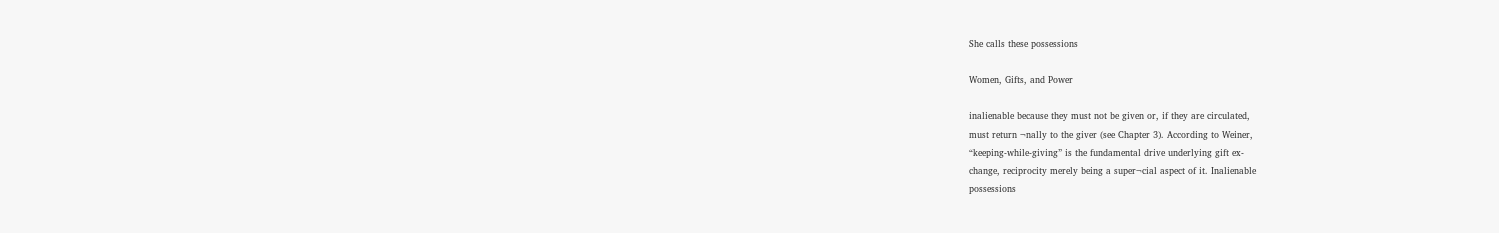She calls these possessions

Women, Gifts, and Power

inalienable because they must not be given or, if they are circulated,
must return ¬nally to the giver (see Chapter 3). According to Weiner,
“keeping-while-giving” is the fundamental drive underlying gift ex-
change, reciprocity merely being a super¬cial aspect of it. Inalienable
possessions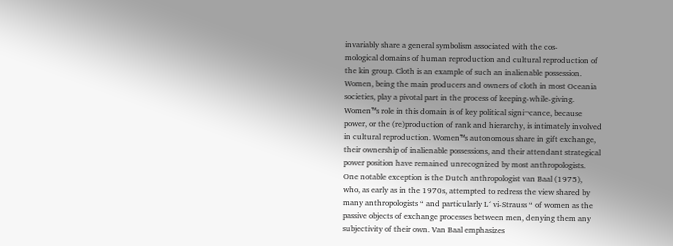invariably share a general symbolism associated with the cos-
mological domains of human reproduction and cultural reproduction of
the kin group. Cloth is an example of such an inalienable possession.
Women, being the main producers and owners of cloth in most Oceania
societies, play a pivotal part in the process of keeping-while-giving.
Women™s role in this domain is of key political signi¬cance, because
power, or the (re)production of rank and hierarchy, is intimately involved
in cultural reproduction. Women™s autonomous share in gift exchange,
their ownership of inalienable possessions, and their attendant strategical
power position have remained unrecognized by most anthropologists.
One notable exception is the Dutch anthropologist van Baal (1975),
who, as early as in the 1970s, attempted to redress the view shared by
many anthropologists “ and particularly L´ vi-Strauss “ of women as the
passive objects of exchange processes between men, denying them any
subjectivity of their own. Van Baal emphasizes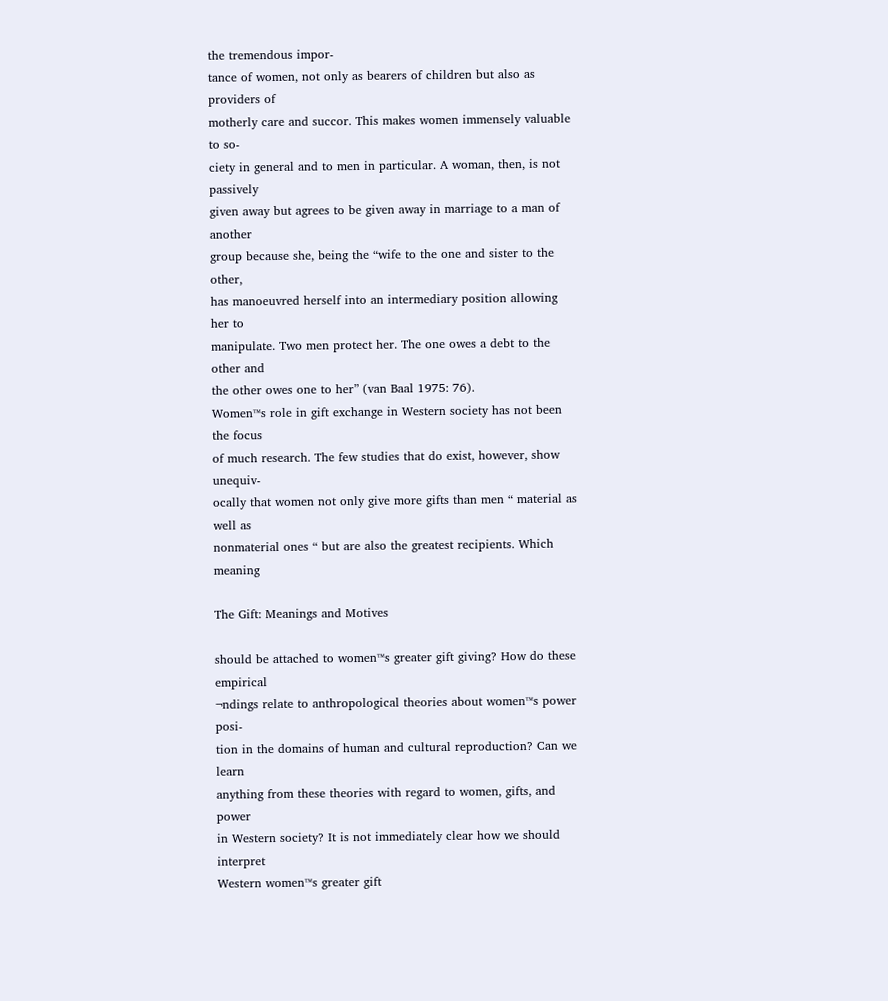the tremendous impor-
tance of women, not only as bearers of children but also as providers of
motherly care and succor. This makes women immensely valuable to so-
ciety in general and to men in particular. A woman, then, is not passively
given away but agrees to be given away in marriage to a man of another
group because she, being the “wife to the one and sister to the other,
has manoeuvred herself into an intermediary position allowing her to
manipulate. Two men protect her. The one owes a debt to the other and
the other owes one to her” (van Baal 1975: 76).
Women™s role in gift exchange in Western society has not been the focus
of much research. The few studies that do exist, however, show unequiv-
ocally that women not only give more gifts than men “ material as well as
nonmaterial ones “ but are also the greatest recipients. Which meaning

The Gift: Meanings and Motives

should be attached to women™s greater gift giving? How do these empirical
¬ndings relate to anthropological theories about women™s power posi-
tion in the domains of human and cultural reproduction? Can we learn
anything from these theories with regard to women, gifts, and power
in Western society? It is not immediately clear how we should interpret
Western women™s greater gift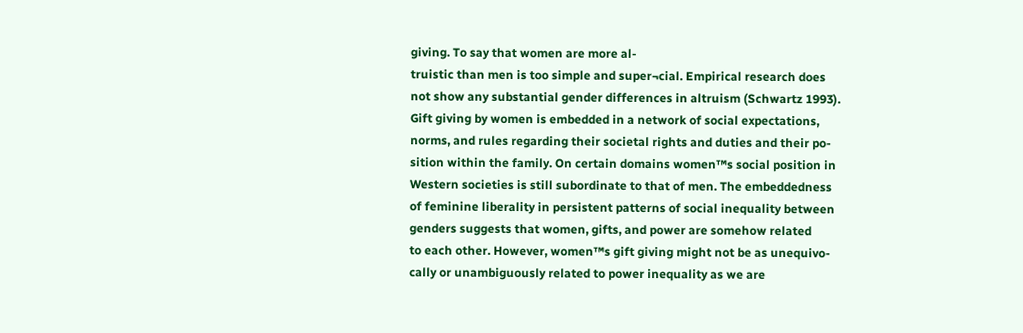giving. To say that women are more al-
truistic than men is too simple and super¬cial. Empirical research does
not show any substantial gender differences in altruism (Schwartz 1993).
Gift giving by women is embedded in a network of social expectations,
norms, and rules regarding their societal rights and duties and their po-
sition within the family. On certain domains women™s social position in
Western societies is still subordinate to that of men. The embeddedness
of feminine liberality in persistent patterns of social inequality between
genders suggests that women, gifts, and power are somehow related
to each other. However, women™s gift giving might not be as unequivo-
cally or unambiguously related to power inequality as we are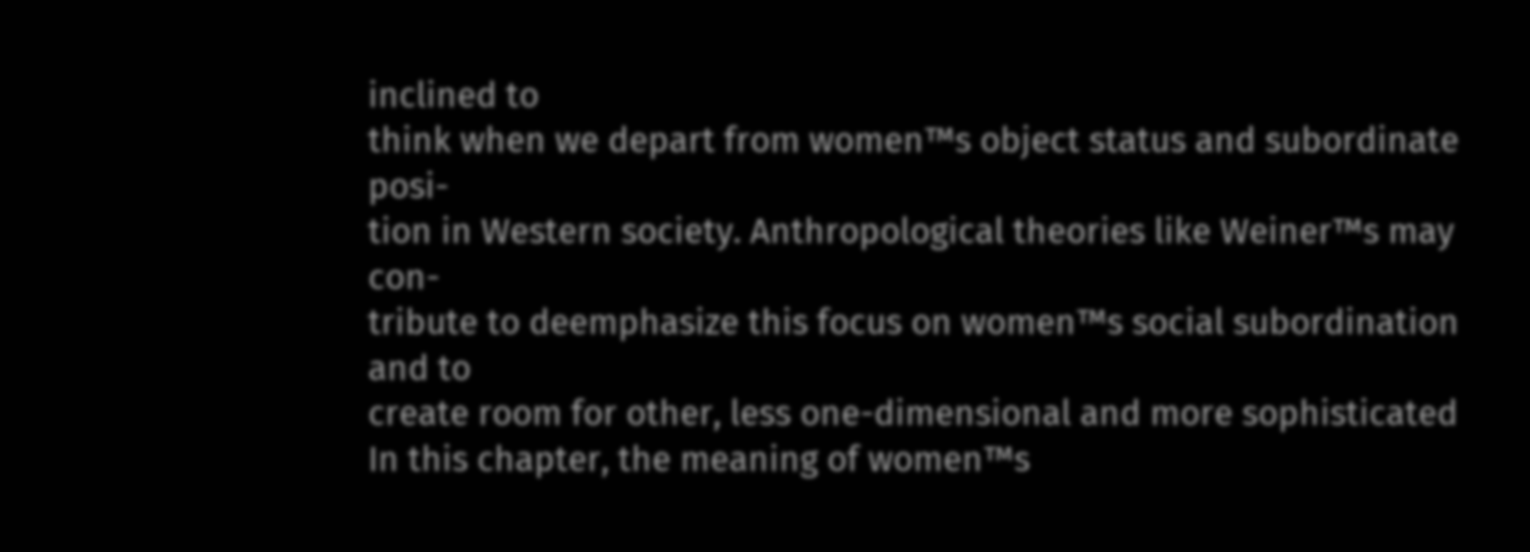inclined to
think when we depart from women™s object status and subordinate posi-
tion in Western society. Anthropological theories like Weiner™s may con-
tribute to deemphasize this focus on women™s social subordination and to
create room for other, less one-dimensional and more sophisticated
In this chapter, the meaning of women™s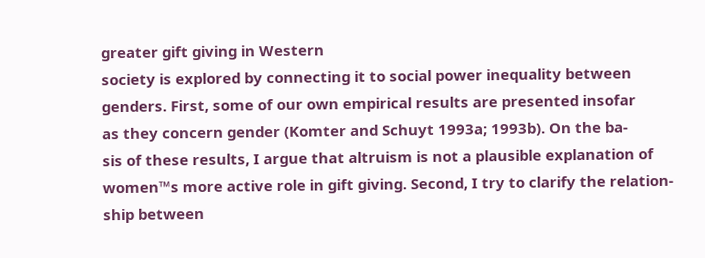greater gift giving in Western
society is explored by connecting it to social power inequality between
genders. First, some of our own empirical results are presented insofar
as they concern gender (Komter and Schuyt 1993a; 1993b). On the ba-
sis of these results, I argue that altruism is not a plausible explanation of
women™s more active role in gift giving. Second, I try to clarify the relation-
ship between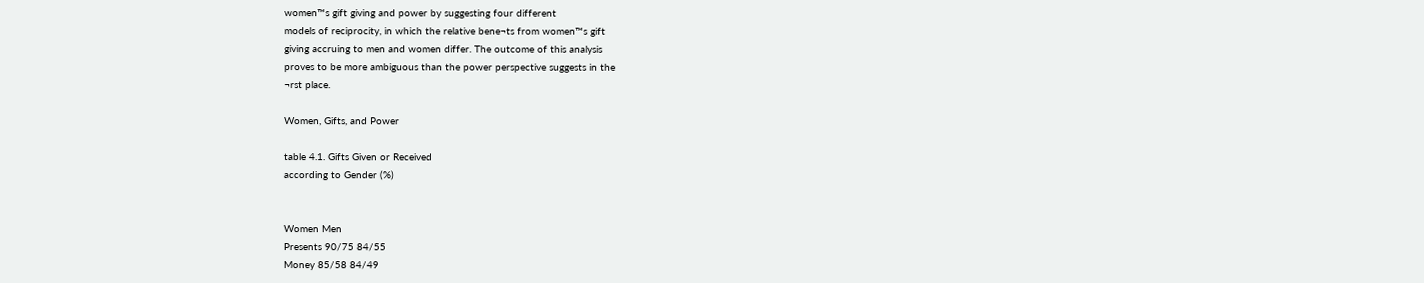women™s gift giving and power by suggesting four different
models of reciprocity, in which the relative bene¬ts from women™s gift
giving accruing to men and women differ. The outcome of this analysis
proves to be more ambiguous than the power perspective suggests in the
¬rst place.

Women, Gifts, and Power

table 4.1. Gifts Given or Received
according to Gender (%)


Women Men
Presents 90/75 84/55
Money 85/58 84/49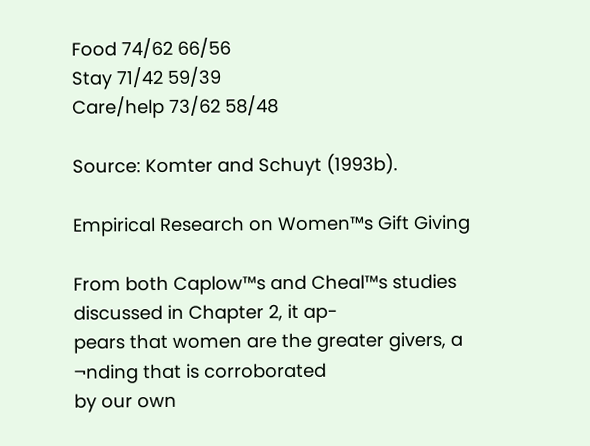Food 74/62 66/56
Stay 71/42 59/39
Care/help 73/62 58/48

Source: Komter and Schuyt (1993b).

Empirical Research on Women™s Gift Giving

From both Caplow™s and Cheal™s studies discussed in Chapter 2, it ap-
pears that women are the greater givers, a ¬nding that is corroborated
by our own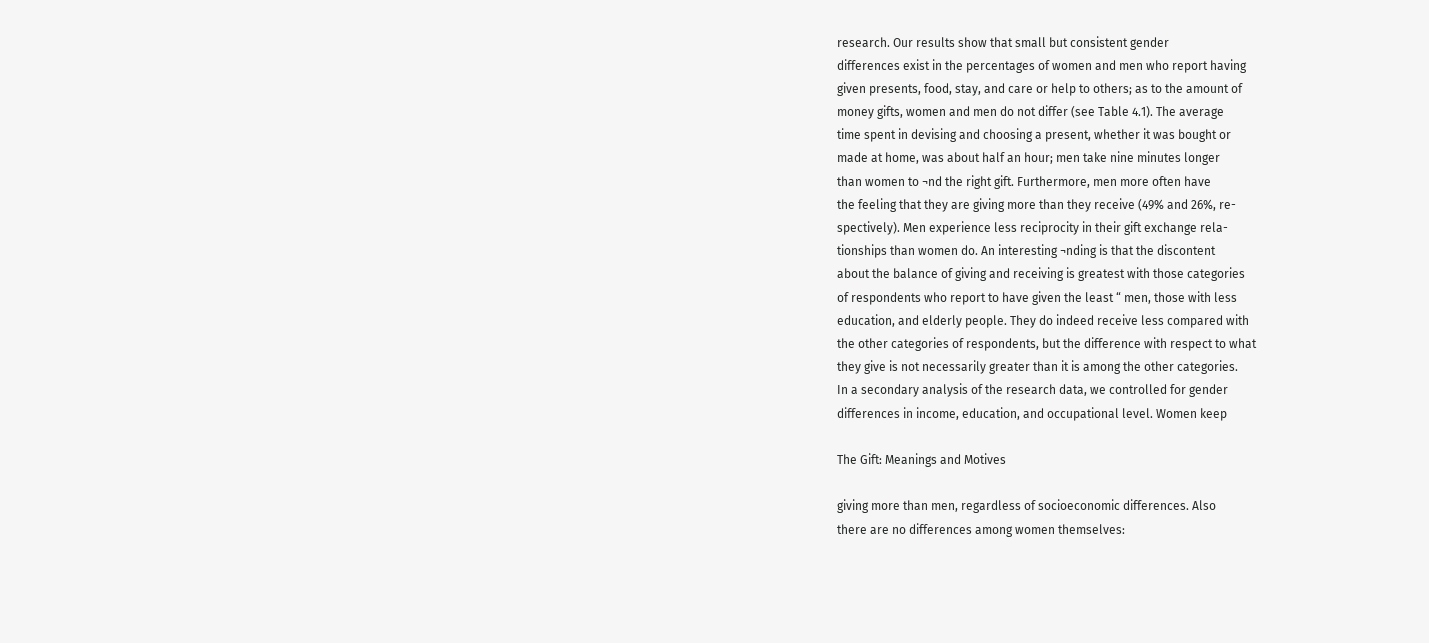research. Our results show that small but consistent gender
differences exist in the percentages of women and men who report having
given presents, food, stay, and care or help to others; as to the amount of
money gifts, women and men do not differ (see Table 4.1). The average
time spent in devising and choosing a present, whether it was bought or
made at home, was about half an hour; men take nine minutes longer
than women to ¬nd the right gift. Furthermore, men more often have
the feeling that they are giving more than they receive (49% and 26%, re-
spectively). Men experience less reciprocity in their gift exchange rela-
tionships than women do. An interesting ¬nding is that the discontent
about the balance of giving and receiving is greatest with those categories
of respondents who report to have given the least “ men, those with less
education, and elderly people. They do indeed receive less compared with
the other categories of respondents, but the difference with respect to what
they give is not necessarily greater than it is among the other categories.
In a secondary analysis of the research data, we controlled for gender
differences in income, education, and occupational level. Women keep

The Gift: Meanings and Motives

giving more than men, regardless of socioeconomic differences. Also
there are no differences among women themselves: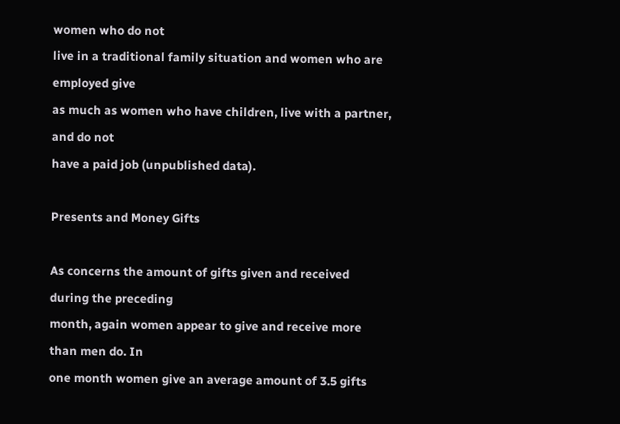women who do not
live in a traditional family situation and women who are employed give
as much as women who have children, live with a partner, and do not
have a paid job (unpublished data).

Presents and Money Gifts

As concerns the amount of gifts given and received during the preceding
month, again women appear to give and receive more than men do. In
one month women give an average amount of 3.5 gifts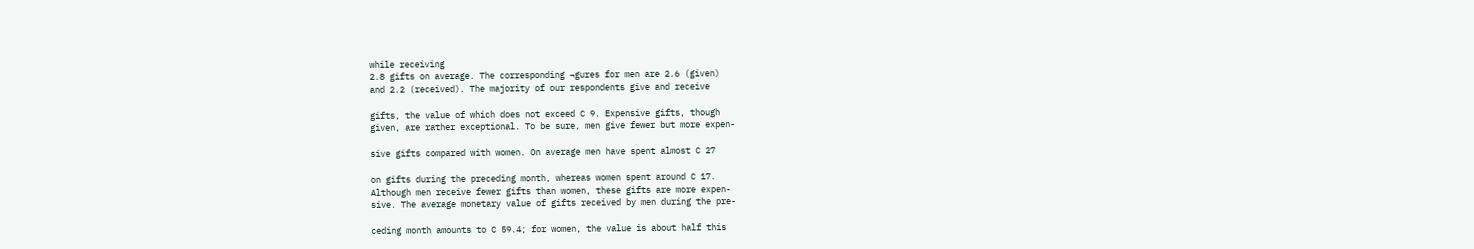while receiving
2.8 gifts on average. The corresponding ¬gures for men are 2.6 (given)
and 2.2 (received). The majority of our respondents give and receive

gifts, the value of which does not exceed C 9. Expensive gifts, though
given, are rather exceptional. To be sure, men give fewer but more expen-

sive gifts compared with women. On average men have spent almost C 27

on gifts during the preceding month, whereas women spent around C 17.
Although men receive fewer gifts than women, these gifts are more expen-
sive. The average monetary value of gifts received by men during the pre-

ceding month amounts to C 59.4; for women, the value is about half this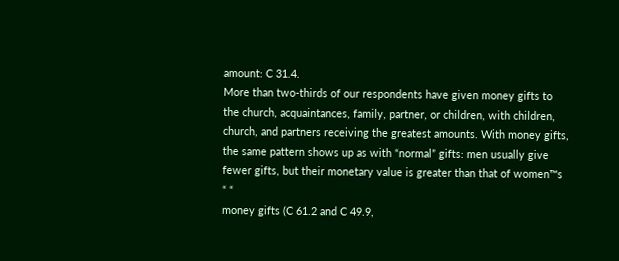amount: C 31.4.
More than two-thirds of our respondents have given money gifts to
the church, acquaintances, family, partner, or children, with children,
church, and partners receiving the greatest amounts. With money gifts,
the same pattern shows up as with “normal” gifts: men usually give
fewer gifts, but their monetary value is greater than that of women™s
“ “
money gifts (C 61.2 and C 49.9,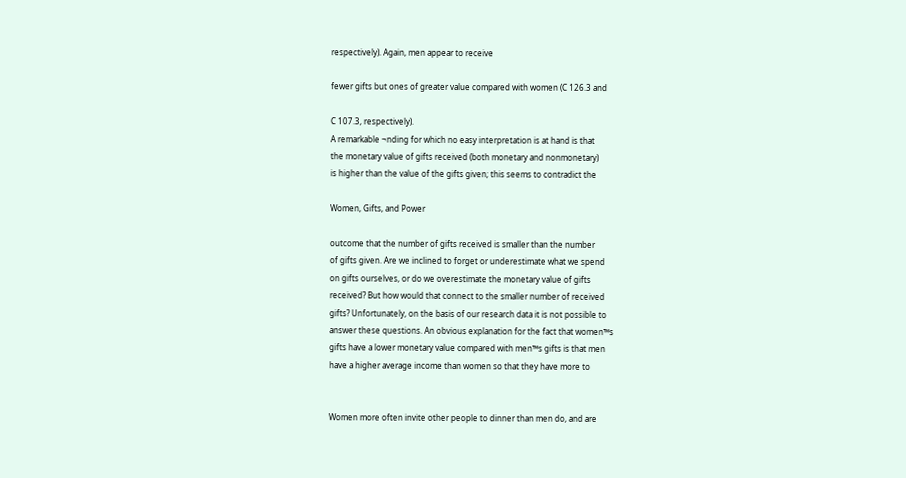respectively). Again, men appear to receive

fewer gifts but ones of greater value compared with women (C 126.3 and

C 107.3, respectively).
A remarkable ¬nding for which no easy interpretation is at hand is that
the monetary value of gifts received (both monetary and nonmonetary)
is higher than the value of the gifts given; this seems to contradict the

Women, Gifts, and Power

outcome that the number of gifts received is smaller than the number
of gifts given. Are we inclined to forget or underestimate what we spend
on gifts ourselves, or do we overestimate the monetary value of gifts
received? But how would that connect to the smaller number of received
gifts? Unfortunately, on the basis of our research data it is not possible to
answer these questions. An obvious explanation for the fact that women™s
gifts have a lower monetary value compared with men™s gifts is that men
have a higher average income than women so that they have more to


Women more often invite other people to dinner than men do, and are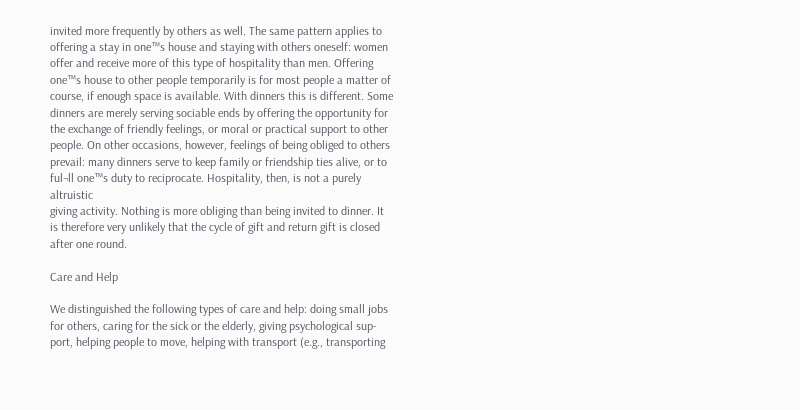invited more frequently by others as well. The same pattern applies to
offering a stay in one™s house and staying with others oneself: women
offer and receive more of this type of hospitality than men. Offering
one™s house to other people temporarily is for most people a matter of
course, if enough space is available. With dinners this is different. Some
dinners are merely serving sociable ends by offering the opportunity for
the exchange of friendly feelings, or moral or practical support to other
people. On other occasions, however, feelings of being obliged to others
prevail: many dinners serve to keep family or friendship ties alive, or to
ful¬ll one™s duty to reciprocate. Hospitality, then, is not a purely altruistic
giving activity. Nothing is more obliging than being invited to dinner. It
is therefore very unlikely that the cycle of gift and return gift is closed
after one round.

Care and Help

We distinguished the following types of care and help: doing small jobs
for others, caring for the sick or the elderly, giving psychological sup-
port, helping people to move, helping with transport (e.g., transporting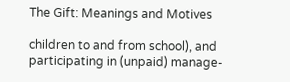The Gift: Meanings and Motives

children to and from school), and participating in (unpaid) manage-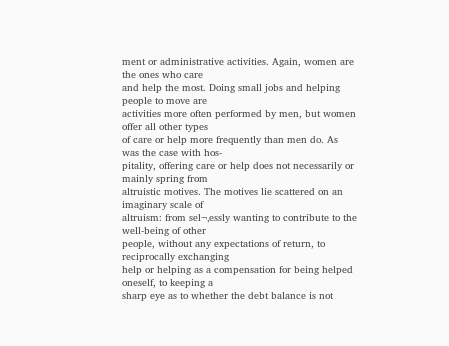ment or administrative activities. Again, women are the ones who care
and help the most. Doing small jobs and helping people to move are
activities more often performed by men, but women offer all other types
of care or help more frequently than men do. As was the case with hos-
pitality, offering care or help does not necessarily or mainly spring from
altruistic motives. The motives lie scattered on an imaginary scale of
altruism: from sel¬‚essly wanting to contribute to the well-being of other
people, without any expectations of return, to reciprocally exchanging
help or helping as a compensation for being helped oneself, to keeping a
sharp eye as to whether the debt balance is not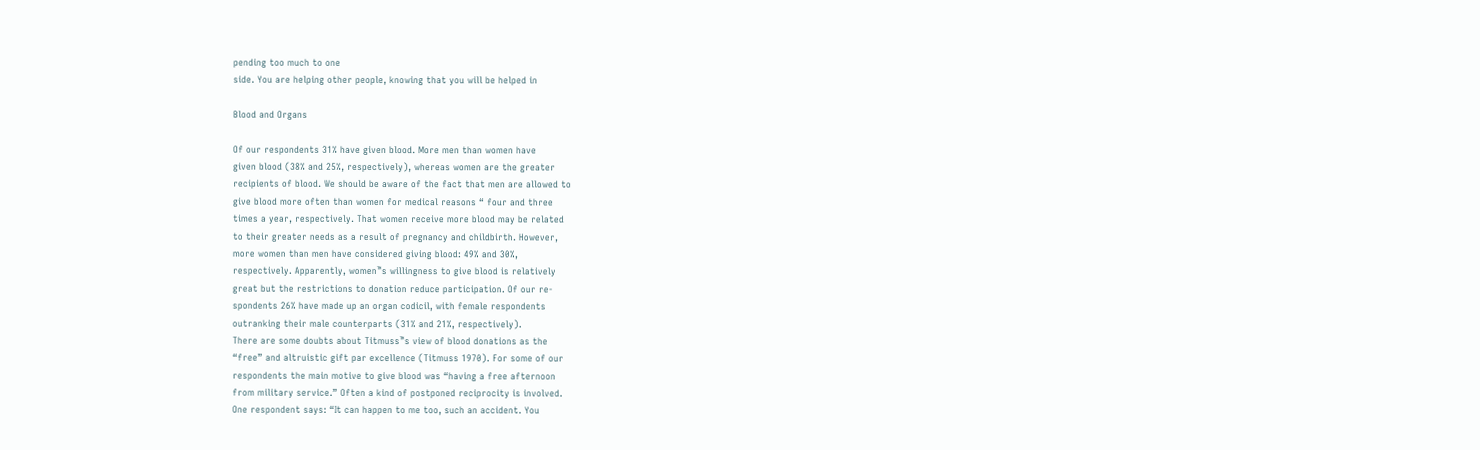pending too much to one
side. You are helping other people, knowing that you will be helped in

Blood and Organs

Of our respondents 31% have given blood. More men than women have
given blood (38% and 25%, respectively), whereas women are the greater
recipients of blood. We should be aware of the fact that men are allowed to
give blood more often than women for medical reasons “ four and three
times a year, respectively. That women receive more blood may be related
to their greater needs as a result of pregnancy and childbirth. However,
more women than men have considered giving blood: 49% and 30%,
respectively. Apparently, women™s willingness to give blood is relatively
great but the restrictions to donation reduce participation. Of our re-
spondents 26% have made up an organ codicil, with female respondents
outranking their male counterparts (31% and 21%, respectively).
There are some doubts about Titmuss™s view of blood donations as the
“free” and altruistic gift par excellence (Titmuss 1970). For some of our
respondents the main motive to give blood was “having a free afternoon
from military service.” Often a kind of postponed reciprocity is involved.
One respondent says: “It can happen to me too, such an accident. You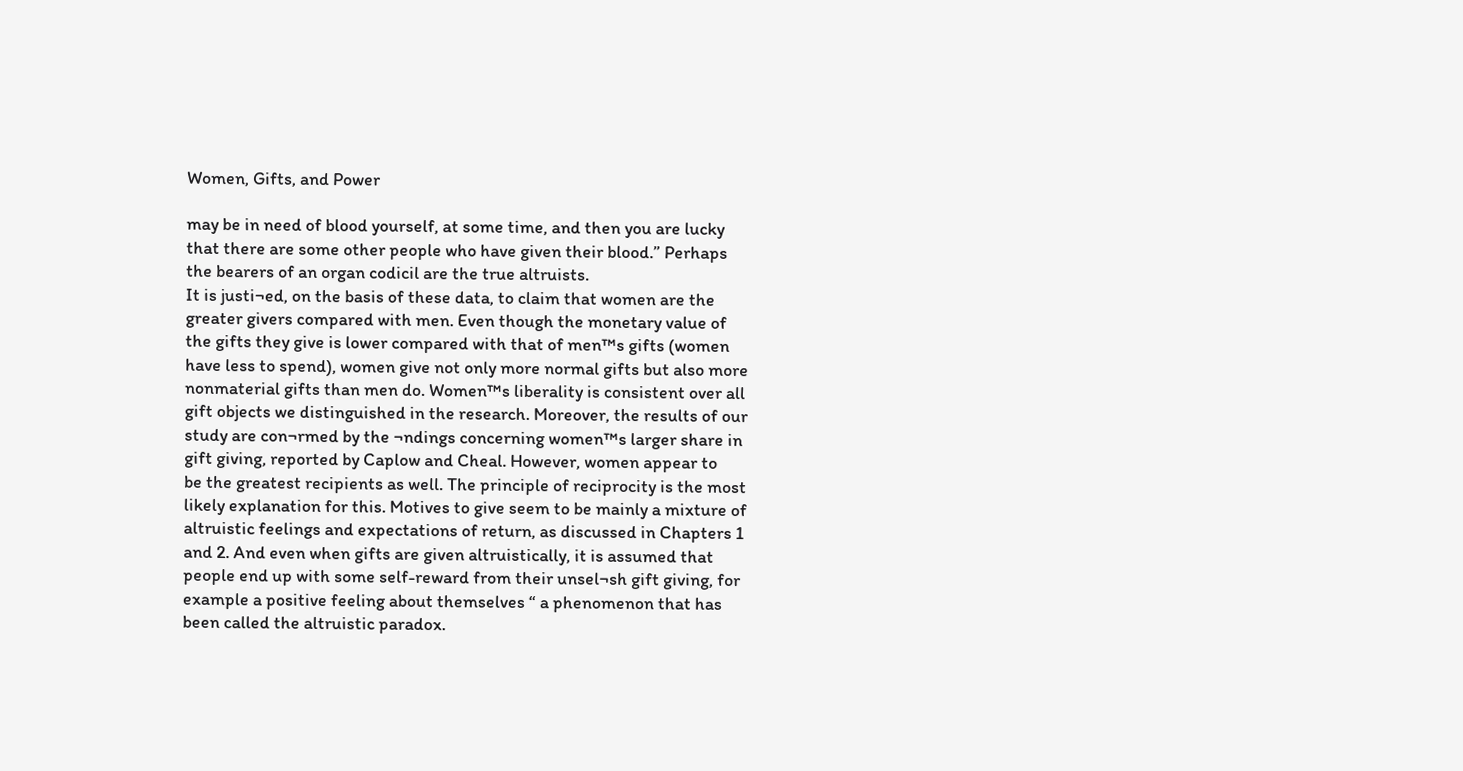Women, Gifts, and Power

may be in need of blood yourself, at some time, and then you are lucky
that there are some other people who have given their blood.” Perhaps
the bearers of an organ codicil are the true altruists.
It is justi¬ed, on the basis of these data, to claim that women are the
greater givers compared with men. Even though the monetary value of
the gifts they give is lower compared with that of men™s gifts (women
have less to spend), women give not only more normal gifts but also more
nonmaterial gifts than men do. Women™s liberality is consistent over all
gift objects we distinguished in the research. Moreover, the results of our
study are con¬rmed by the ¬ndings concerning women™s larger share in
gift giving, reported by Caplow and Cheal. However, women appear to
be the greatest recipients as well. The principle of reciprocity is the most
likely explanation for this. Motives to give seem to be mainly a mixture of
altruistic feelings and expectations of return, as discussed in Chapters 1
and 2. And even when gifts are given altruistically, it is assumed that
people end up with some self-reward from their unsel¬sh gift giving, for
example a positive feeling about themselves “ a phenomenon that has
been called the altruistic paradox.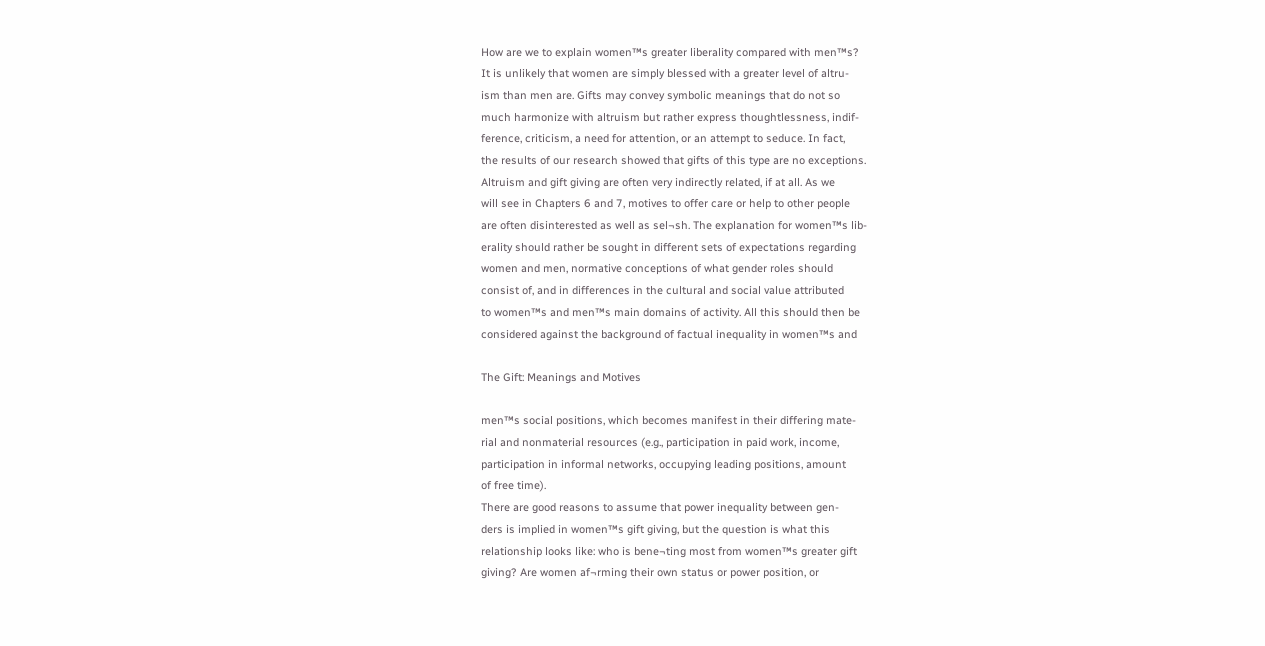How are we to explain women™s greater liberality compared with men™s?
It is unlikely that women are simply blessed with a greater level of altru-
ism than men are. Gifts may convey symbolic meanings that do not so
much harmonize with altruism but rather express thoughtlessness, indif-
ference, criticism, a need for attention, or an attempt to seduce. In fact,
the results of our research showed that gifts of this type are no exceptions.
Altruism and gift giving are often very indirectly related, if at all. As we
will see in Chapters 6 and 7, motives to offer care or help to other people
are often disinterested as well as sel¬sh. The explanation for women™s lib-
erality should rather be sought in different sets of expectations regarding
women and men, normative conceptions of what gender roles should
consist of, and in differences in the cultural and social value attributed
to women™s and men™s main domains of activity. All this should then be
considered against the background of factual inequality in women™s and

The Gift: Meanings and Motives

men™s social positions, which becomes manifest in their differing mate-
rial and nonmaterial resources (e.g., participation in paid work, income,
participation in informal networks, occupying leading positions, amount
of free time).
There are good reasons to assume that power inequality between gen-
ders is implied in women™s gift giving, but the question is what this
relationship looks like: who is bene¬ting most from women™s greater gift
giving? Are women af¬rming their own status or power position, or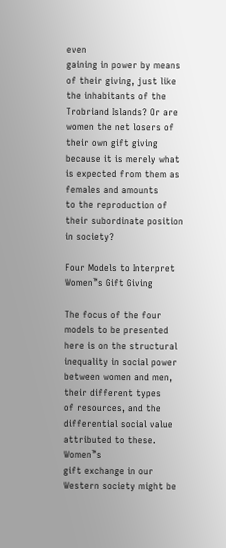even
gaining in power by means of their giving, just like the inhabitants of the
Trobriand Islands? Or are women the net losers of their own gift giving
because it is merely what is expected from them as females and amounts
to the reproduction of their subordinate position in society?

Four Models to Interpret Women™s Gift Giving

The focus of the four models to be presented here is on the structural
inequality in social power between women and men, their different types
of resources, and the differential social value attributed to these. Women™s
gift exchange in our Western society might be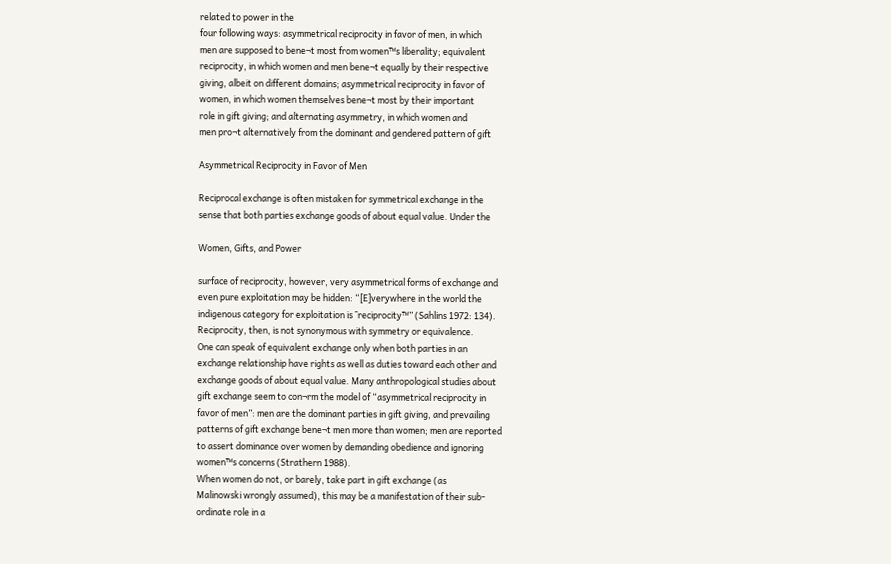related to power in the
four following ways: asymmetrical reciprocity in favor of men, in which
men are supposed to bene¬t most from women™s liberality; equivalent
reciprocity, in which women and men bene¬t equally by their respective
giving, albeit on different domains; asymmetrical reciprocity in favor of
women, in which women themselves bene¬t most by their important
role in gift giving; and alternating asymmetry, in which women and
men pro¬t alternatively from the dominant and gendered pattern of gift

Asymmetrical Reciprocity in Favor of Men

Reciprocal exchange is often mistaken for symmetrical exchange in the
sense that both parties exchange goods of about equal value. Under the

Women, Gifts, and Power

surface of reciprocity, however, very asymmetrical forms of exchange and
even pure exploitation may be hidden: “[E]verywhere in the world the
indigenous category for exploitation is ˜reciprocity™” (Sahlins 1972: 134).
Reciprocity, then, is not synonymous with symmetry or equivalence.
One can speak of equivalent exchange only when both parties in an
exchange relationship have rights as well as duties toward each other and
exchange goods of about equal value. Many anthropological studies about
gift exchange seem to con¬rm the model of “asymmetrical reciprocity in
favor of men”: men are the dominant parties in gift giving, and prevailing
patterns of gift exchange bene¬t men more than women; men are reported
to assert dominance over women by demanding obedience and ignoring
women™s concerns (Strathern 1988).
When women do not, or barely, take part in gift exchange (as
Malinowski wrongly assumed), this may be a manifestation of their sub-
ordinate role in a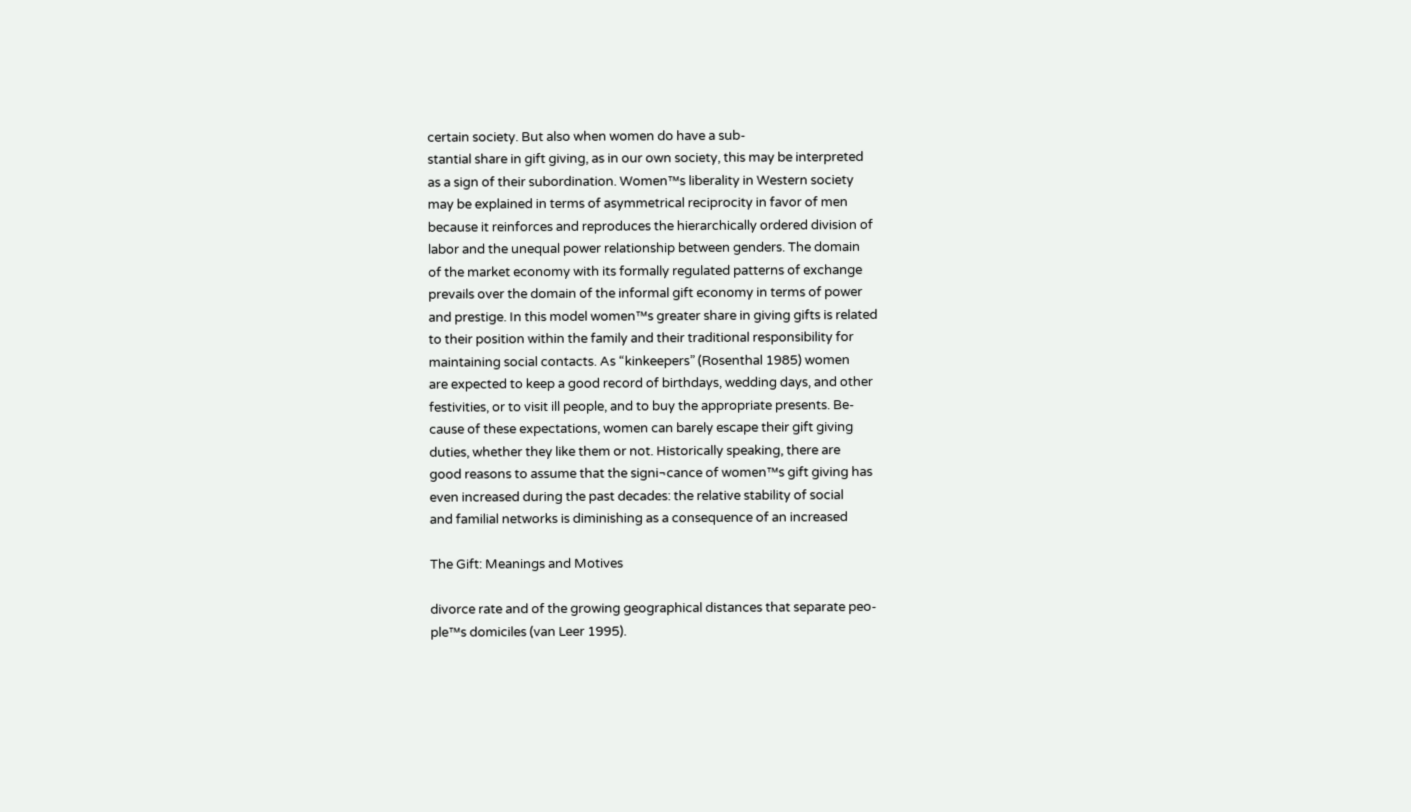certain society. But also when women do have a sub-
stantial share in gift giving, as in our own society, this may be interpreted
as a sign of their subordination. Women™s liberality in Western society
may be explained in terms of asymmetrical reciprocity in favor of men
because it reinforces and reproduces the hierarchically ordered division of
labor and the unequal power relationship between genders. The domain
of the market economy with its formally regulated patterns of exchange
prevails over the domain of the informal gift economy in terms of power
and prestige. In this model women™s greater share in giving gifts is related
to their position within the family and their traditional responsibility for
maintaining social contacts. As “kinkeepers” (Rosenthal 1985) women
are expected to keep a good record of birthdays, wedding days, and other
festivities, or to visit ill people, and to buy the appropriate presents. Be-
cause of these expectations, women can barely escape their gift giving
duties, whether they like them or not. Historically speaking, there are
good reasons to assume that the signi¬cance of women™s gift giving has
even increased during the past decades: the relative stability of social
and familial networks is diminishing as a consequence of an increased

The Gift: Meanings and Motives

divorce rate and of the growing geographical distances that separate peo-
ple™s domiciles (van Leer 1995).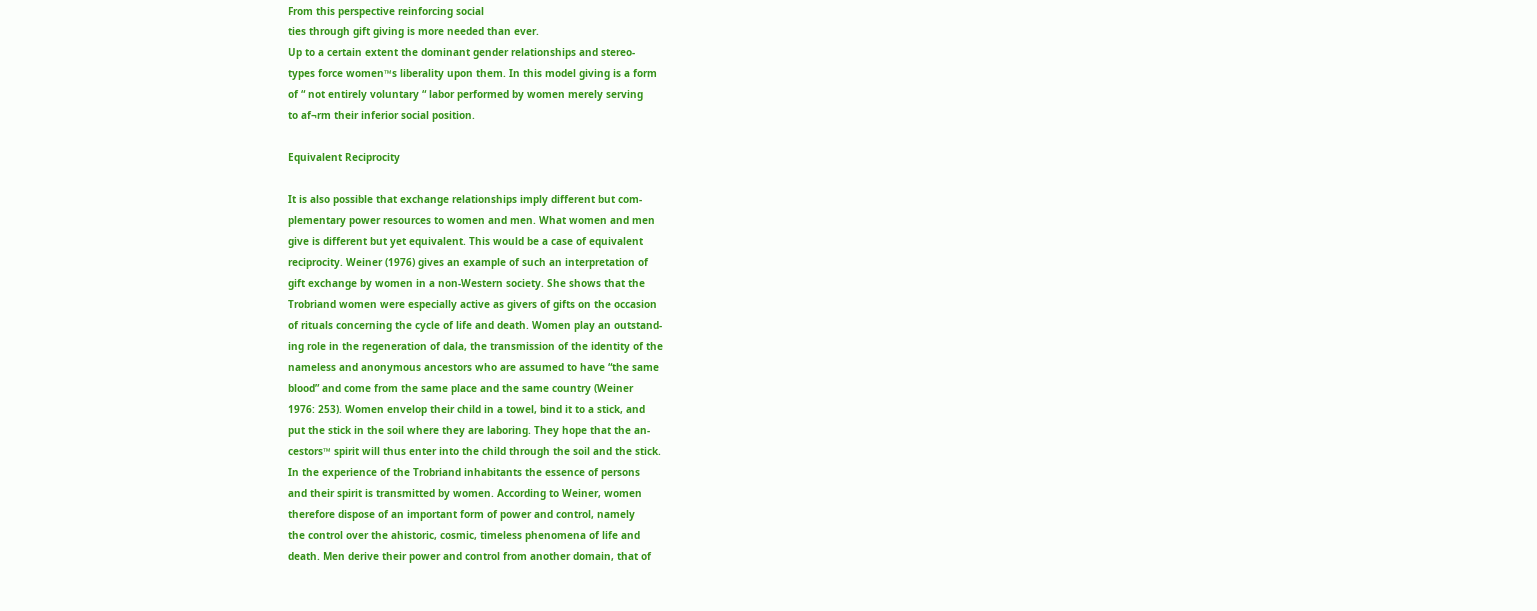From this perspective reinforcing social
ties through gift giving is more needed than ever.
Up to a certain extent the dominant gender relationships and stereo-
types force women™s liberality upon them. In this model giving is a form
of “ not entirely voluntary “ labor performed by women merely serving
to af¬rm their inferior social position.

Equivalent Reciprocity

It is also possible that exchange relationships imply different but com-
plementary power resources to women and men. What women and men
give is different but yet equivalent. This would be a case of equivalent
reciprocity. Weiner (1976) gives an example of such an interpretation of
gift exchange by women in a non-Western society. She shows that the
Trobriand women were especially active as givers of gifts on the occasion
of rituals concerning the cycle of life and death. Women play an outstand-
ing role in the regeneration of dala, the transmission of the identity of the
nameless and anonymous ancestors who are assumed to have “the same
blood” and come from the same place and the same country (Weiner
1976: 253). Women envelop their child in a towel, bind it to a stick, and
put the stick in the soil where they are laboring. They hope that the an-
cestors™ spirit will thus enter into the child through the soil and the stick.
In the experience of the Trobriand inhabitants the essence of persons
and their spirit is transmitted by women. According to Weiner, women
therefore dispose of an important form of power and control, namely
the control over the ahistoric, cosmic, timeless phenomena of life and
death. Men derive their power and control from another domain, that of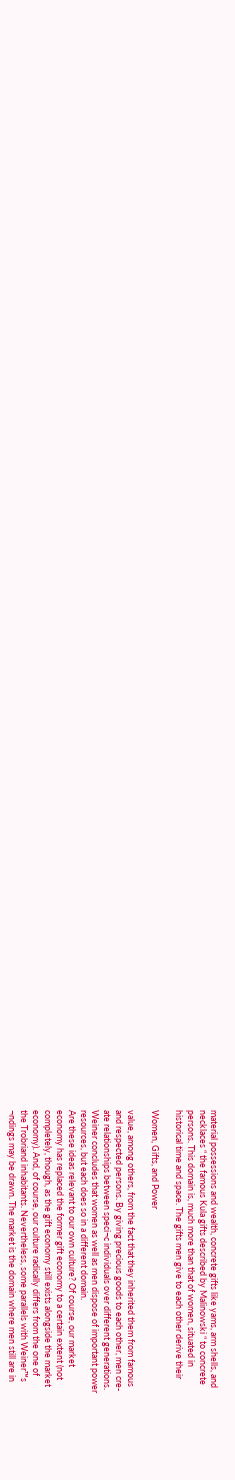material possessions and wealth, concrete gifts like yams, arm shells, and
necklaces “ the famous Kula gifts described by Malinowski “ to concrete
persons. This domain is, much more than that of women, situated in
historical time and space. The gifts men give to each other derive their

Women, Gifts, and Power

value, among others, from the fact that they inherited them from famous
and respected persons. By giving precious goods to each other, men cre-
ate relationships between speci¬c individuals over different generations.
Weiner concludes that women as well as men dispose of important power
resources, but each does so in a different domain.
Are these ideas relevant to our own culture? Of course, our market
economy has replaced the former gift economy to a certain extent (not
completely, though, as the gift economy still exists alongside the market
economy). And, of course, our culture radically differs from the one of
the Trobriand inhabitants. Nevertheless, some parallels with Weiner™s
¬ndings may be drawn. The market is the domain where men still are in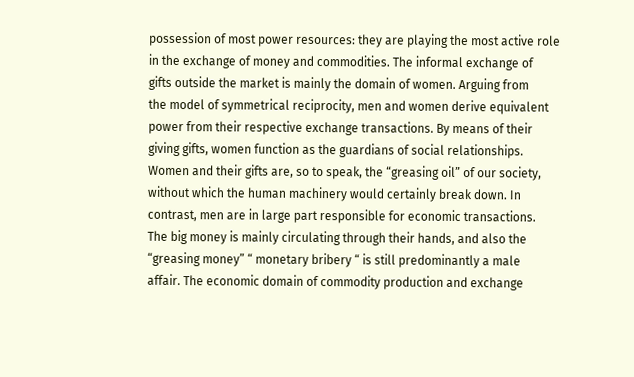possession of most power resources: they are playing the most active role
in the exchange of money and commodities. The informal exchange of
gifts outside the market is mainly the domain of women. Arguing from
the model of symmetrical reciprocity, men and women derive equivalent
power from their respective exchange transactions. By means of their
giving gifts, women function as the guardians of social relationships.
Women and their gifts are, so to speak, the “greasing oil” of our society,
without which the human machinery would certainly break down. In
contrast, men are in large part responsible for economic transactions.
The big money is mainly circulating through their hands, and also the
“greasing money” “ monetary bribery “ is still predominantly a male
affair. The economic domain of commodity production and exchange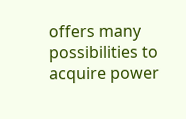offers many possibilities to acquire power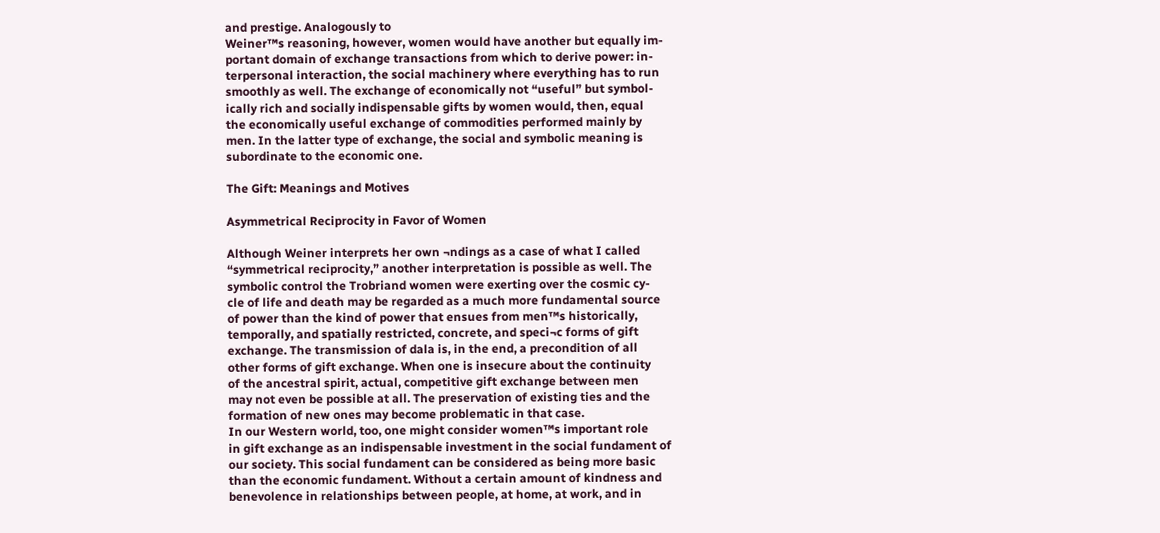and prestige. Analogously to
Weiner™s reasoning, however, women would have another but equally im-
portant domain of exchange transactions from which to derive power: in-
terpersonal interaction, the social machinery where everything has to run
smoothly as well. The exchange of economically not “useful” but symbol-
ically rich and socially indispensable gifts by women would, then, equal
the economically useful exchange of commodities performed mainly by
men. In the latter type of exchange, the social and symbolic meaning is
subordinate to the economic one.

The Gift: Meanings and Motives

Asymmetrical Reciprocity in Favor of Women

Although Weiner interprets her own ¬ndings as a case of what I called
“symmetrical reciprocity,” another interpretation is possible as well. The
symbolic control the Trobriand women were exerting over the cosmic cy-
cle of life and death may be regarded as a much more fundamental source
of power than the kind of power that ensues from men™s historically,
temporally, and spatially restricted, concrete, and speci¬c forms of gift
exchange. The transmission of dala is, in the end, a precondition of all
other forms of gift exchange. When one is insecure about the continuity
of the ancestral spirit, actual, competitive gift exchange between men
may not even be possible at all. The preservation of existing ties and the
formation of new ones may become problematic in that case.
In our Western world, too, one might consider women™s important role
in gift exchange as an indispensable investment in the social fundament of
our society. This social fundament can be considered as being more basic
than the economic fundament. Without a certain amount of kindness and
benevolence in relationships between people, at home, at work, and in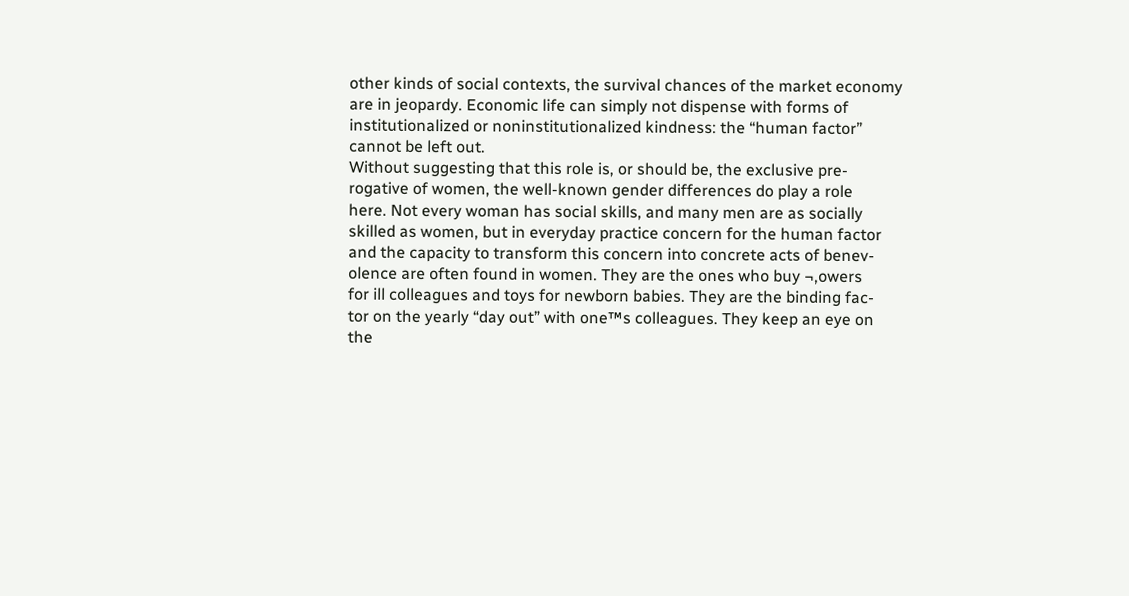other kinds of social contexts, the survival chances of the market economy
are in jeopardy. Economic life can simply not dispense with forms of
institutionalized or noninstitutionalized kindness: the “human factor”
cannot be left out.
Without suggesting that this role is, or should be, the exclusive pre-
rogative of women, the well-known gender differences do play a role
here. Not every woman has social skills, and many men are as socially
skilled as women, but in everyday practice concern for the human factor
and the capacity to transform this concern into concrete acts of benev-
olence are often found in women. They are the ones who buy ¬‚owers
for ill colleagues and toys for newborn babies. They are the binding fac-
tor on the yearly “day out” with one™s colleagues. They keep an eye on
the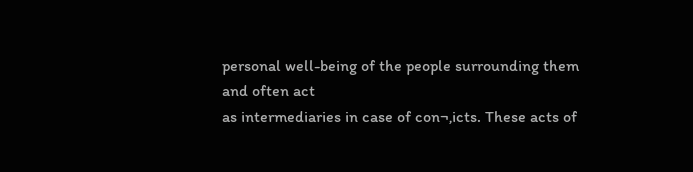personal well-being of the people surrounding them and often act
as intermediaries in case of con¬‚icts. These acts of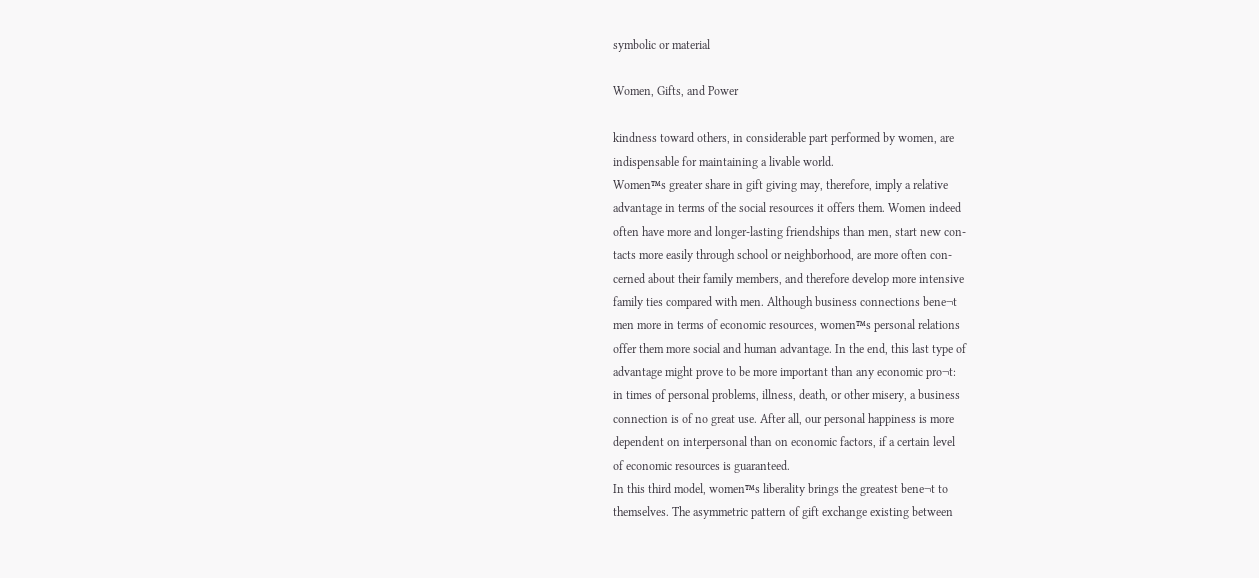symbolic or material

Women, Gifts, and Power

kindness toward others, in considerable part performed by women, are
indispensable for maintaining a livable world.
Women™s greater share in gift giving may, therefore, imply a relative
advantage in terms of the social resources it offers them. Women indeed
often have more and longer-lasting friendships than men, start new con-
tacts more easily through school or neighborhood, are more often con-
cerned about their family members, and therefore develop more intensive
family ties compared with men. Although business connections bene¬t
men more in terms of economic resources, women™s personal relations
offer them more social and human advantage. In the end, this last type of
advantage might prove to be more important than any economic pro¬t:
in times of personal problems, illness, death, or other misery, a business
connection is of no great use. After all, our personal happiness is more
dependent on interpersonal than on economic factors, if a certain level
of economic resources is guaranteed.
In this third model, women™s liberality brings the greatest bene¬t to
themselves. The asymmetric pattern of gift exchange existing between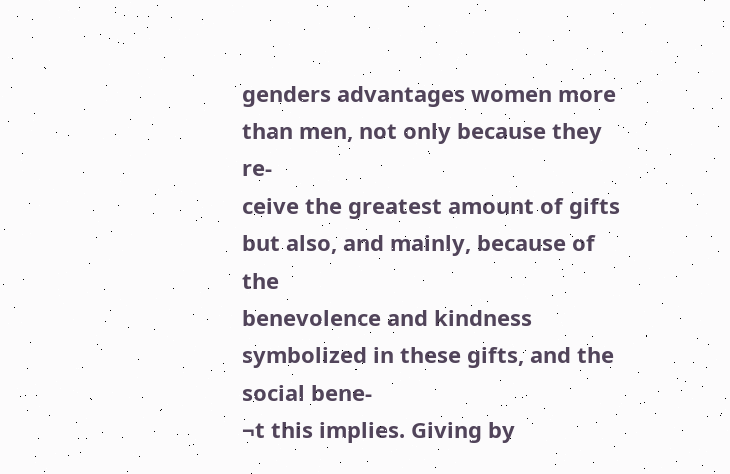genders advantages women more than men, not only because they re-
ceive the greatest amount of gifts but also, and mainly, because of the
benevolence and kindness symbolized in these gifts, and the social bene-
¬t this implies. Giving by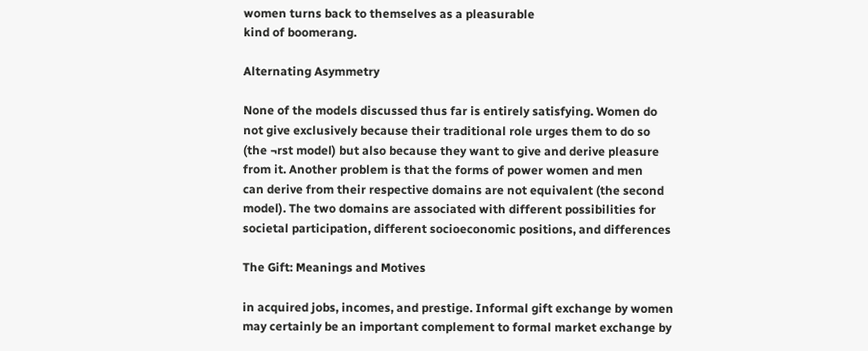women turns back to themselves as a pleasurable
kind of boomerang.

Alternating Asymmetry

None of the models discussed thus far is entirely satisfying. Women do
not give exclusively because their traditional role urges them to do so
(the ¬rst model) but also because they want to give and derive pleasure
from it. Another problem is that the forms of power women and men
can derive from their respective domains are not equivalent (the second
model). The two domains are associated with different possibilities for
societal participation, different socioeconomic positions, and differences

The Gift: Meanings and Motives

in acquired jobs, incomes, and prestige. Informal gift exchange by women
may certainly be an important complement to formal market exchange by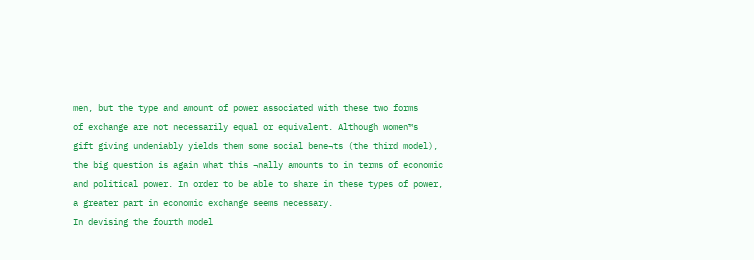men, but the type and amount of power associated with these two forms
of exchange are not necessarily equal or equivalent. Although women™s
gift giving undeniably yields them some social bene¬ts (the third model),
the big question is again what this ¬nally amounts to in terms of economic
and political power. In order to be able to share in these types of power,
a greater part in economic exchange seems necessary.
In devising the fourth model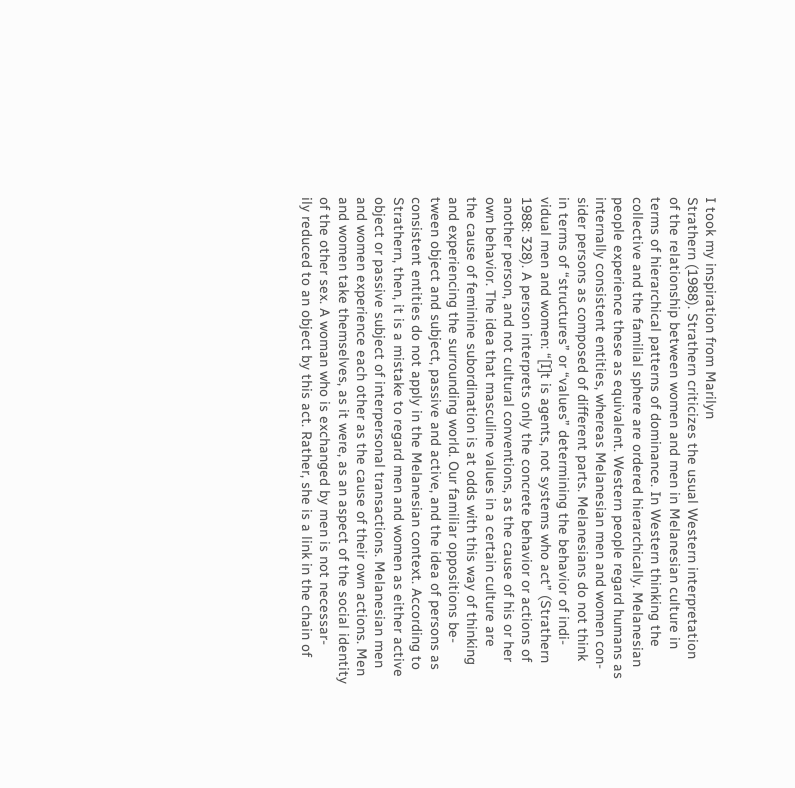I took my inspiration from Marilyn
Strathern (1988). Strathern criticizes the usual Western interpretation
of the relationship between women and men in Melanesian culture in
terms of hierarchical patterns of dominance. In Western thinking the
collective and the familial sphere are ordered hierarchically. Melanesian
people experience these as equivalent. Western people regard humans as
internally consistent entities, whereas Melanesian men and women con-
sider persons as composed of different parts. Melanesians do not think
in terms of “structures” or “values” determining the behavior of indi-
vidual men and women: “[I]t is agents, not systems who act” (Strathern
1988: 328). A person interprets only the concrete behavior or actions of
another person, and not cultural conventions, as the cause of his or her
own behavior. The idea that masculine values in a certain culture are
the cause of feminine subordination is at odds with this way of thinking
and experiencing the surrounding world. Our familiar oppositions be-
tween object and subject, passive and active, and the idea of persons as
consistent entities do not apply in the Melanesian context. According to
Strathern, then, it is a mistake to regard men and women as either active
object or passive subject of interpersonal transactions. Melanesian men
and women experience each other as the cause of their own actions. Men
and women take themselves, as it were, as an aspect of the social identity
of the other sex. A woman who is exchanged by men is not necessar-
ily reduced to an object by this act. Rather, she is a link in the chain of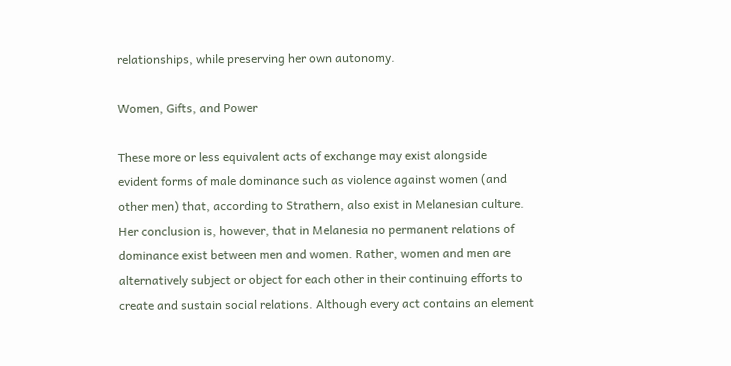relationships, while preserving her own autonomy.

Women, Gifts, and Power

These more or less equivalent acts of exchange may exist alongside
evident forms of male dominance such as violence against women (and
other men) that, according to Strathern, also exist in Melanesian culture.
Her conclusion is, however, that in Melanesia no permanent relations of
dominance exist between men and women. Rather, women and men are
alternatively subject or object for each other in their continuing efforts to
create and sustain social relations. Although every act contains an element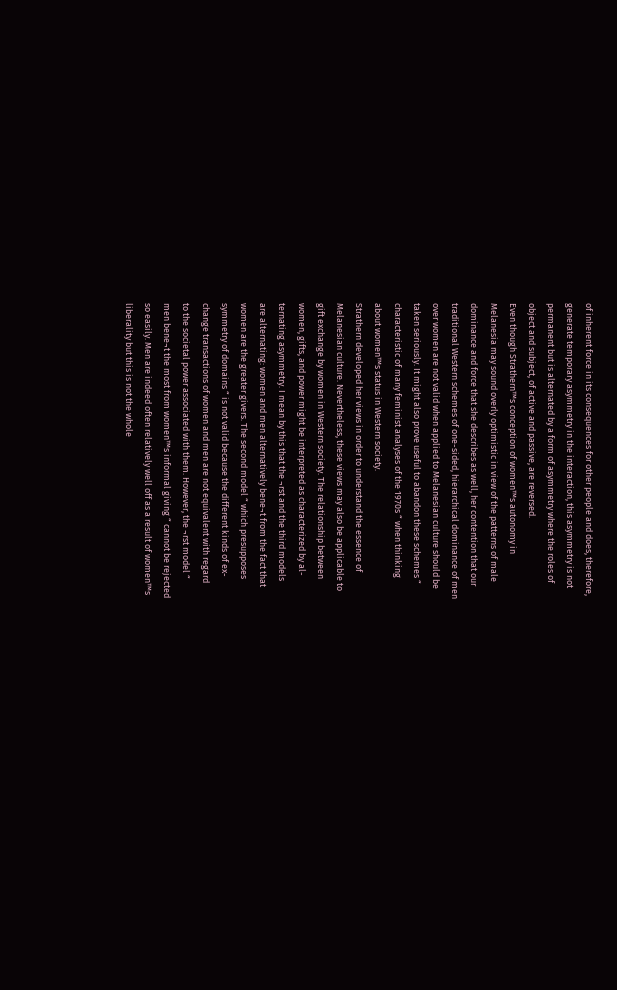of inherent force in its consequences for other people and does, therefore,
generate temporary asymmetry in the interaction, this asymmetry is not
permanent but is alternated by a form of asymmetry where the roles of
object and subject, of active and passive, are reversed.
Even though Strathern™s conception of women™s autonomy in
Melanesia may sound overly optimistic in view of the patterns of male
dominance and force that she describes as well, her contention that our
traditional Western schemes of one-sided, hierarchical dominance of men
over women are not valid when applied to Melanesian culture should be
taken seriously. It might also prove useful to abandon these schemes “
characteristic of many feminist analyses of the 1970s “ when thinking
about women™s status in Western society.
Strathern developed her views in order to understand the essence of
Melanesian culture. Nevertheless, these views may also be applicable to
gift exchange by women in Western society. The relationship between
women, gifts, and power might be interpreted as characterized by al-
ternating asymmetry. I mean by this that the ¬rst and the third models
are alternating: women and men alternatively bene¬t from the fact that
women are the greater givers. The second model “ which presupposes
symmetry of domains “ is not valid because the different kinds of ex-
change transactions of women and men are not equivalent with regard
to the societal power associated with them. However, the ¬rst model “
men bene¬t the most from women™s informal giving “ cannot be rejected
so easily. Men are indeed often relatively well off as a result of women™s
liberality but this is not the whole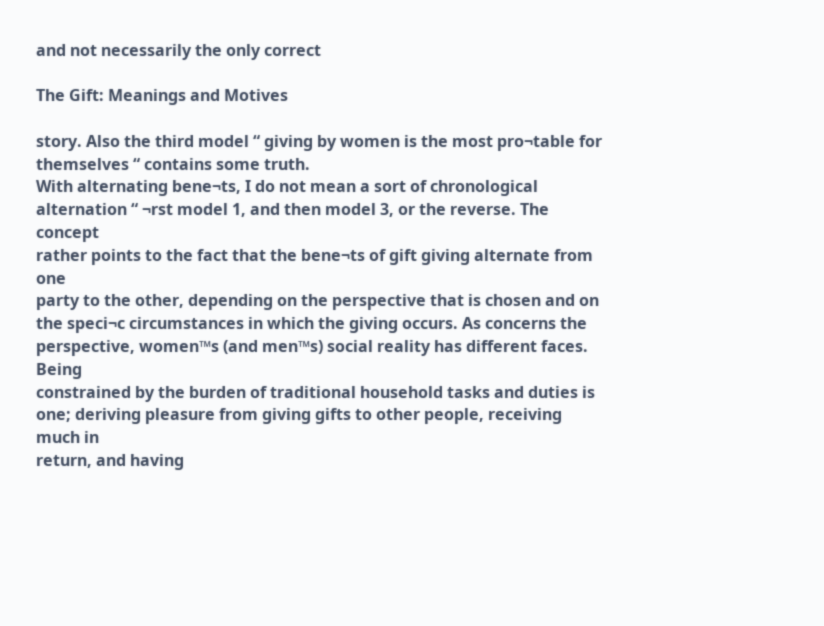and not necessarily the only correct

The Gift: Meanings and Motives

story. Also the third model “ giving by women is the most pro¬table for
themselves “ contains some truth.
With alternating bene¬ts, I do not mean a sort of chronological
alternation “ ¬rst model 1, and then model 3, or the reverse. The concept
rather points to the fact that the bene¬ts of gift giving alternate from one
party to the other, depending on the perspective that is chosen and on
the speci¬c circumstances in which the giving occurs. As concerns the
perspective, women™s (and men™s) social reality has different faces. Being
constrained by the burden of traditional household tasks and duties is
one; deriving pleasure from giving gifts to other people, receiving much in
return, and having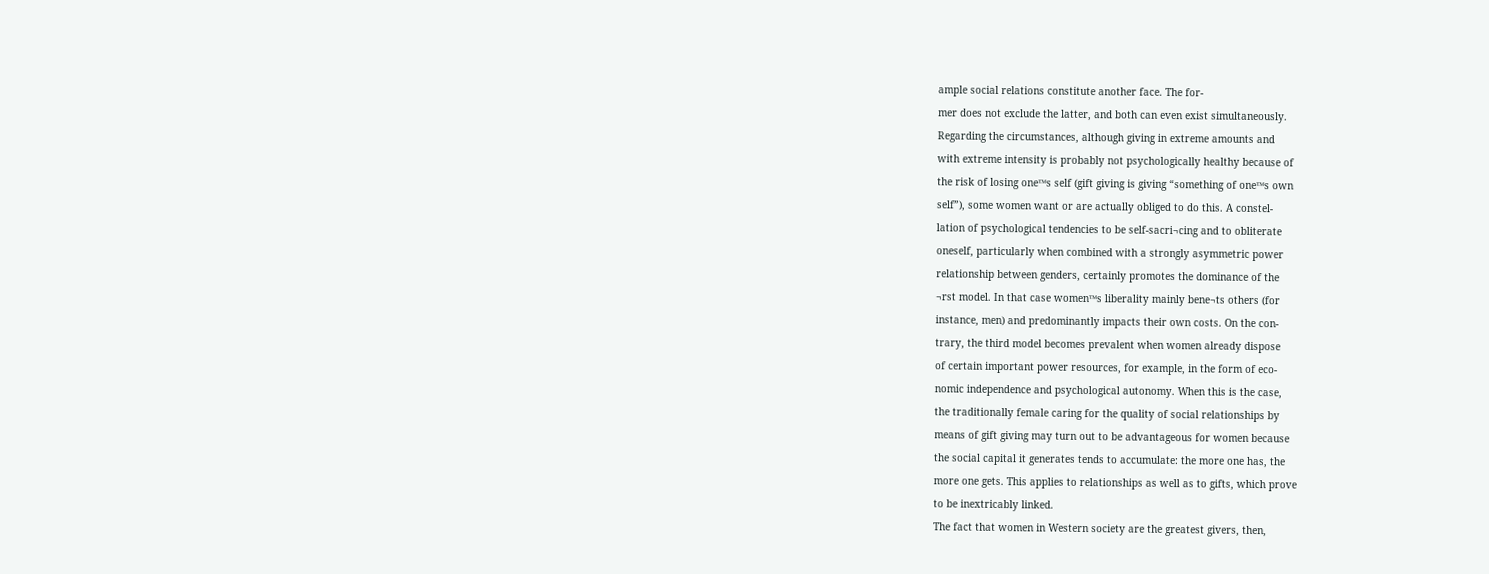ample social relations constitute another face. The for-
mer does not exclude the latter, and both can even exist simultaneously.
Regarding the circumstances, although giving in extreme amounts and
with extreme intensity is probably not psychologically healthy because of
the risk of losing one™s self (gift giving is giving “something of one™s own
self”), some women want or are actually obliged to do this. A constel-
lation of psychological tendencies to be self-sacri¬cing and to obliterate
oneself, particularly when combined with a strongly asymmetric power
relationship between genders, certainly promotes the dominance of the
¬rst model. In that case women™s liberality mainly bene¬ts others (for
instance, men) and predominantly impacts their own costs. On the con-
trary, the third model becomes prevalent when women already dispose
of certain important power resources, for example, in the form of eco-
nomic independence and psychological autonomy. When this is the case,
the traditionally female caring for the quality of social relationships by
means of gift giving may turn out to be advantageous for women because
the social capital it generates tends to accumulate: the more one has, the
more one gets. This applies to relationships as well as to gifts, which prove
to be inextricably linked.
The fact that women in Western society are the greatest givers, then,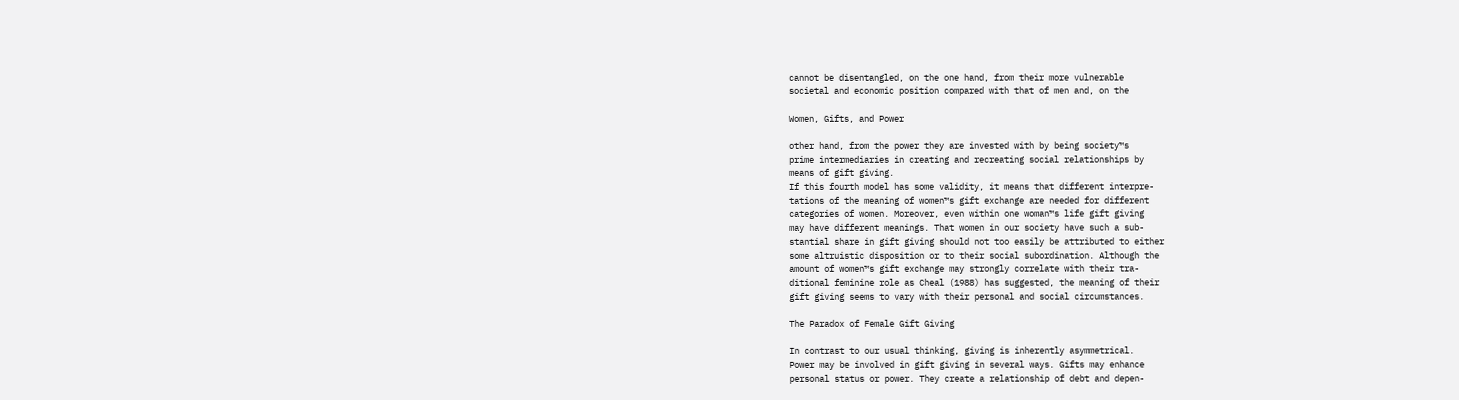cannot be disentangled, on the one hand, from their more vulnerable
societal and economic position compared with that of men and, on the

Women, Gifts, and Power

other hand, from the power they are invested with by being society™s
prime intermediaries in creating and recreating social relationships by
means of gift giving.
If this fourth model has some validity, it means that different interpre-
tations of the meaning of women™s gift exchange are needed for different
categories of women. Moreover, even within one woman™s life gift giving
may have different meanings. That women in our society have such a sub-
stantial share in gift giving should not too easily be attributed to either
some altruistic disposition or to their social subordination. Although the
amount of women™s gift exchange may strongly correlate with their tra-
ditional feminine role as Cheal (1988) has suggested, the meaning of their
gift giving seems to vary with their personal and social circumstances.

The Paradox of Female Gift Giving

In contrast to our usual thinking, giving is inherently asymmetrical.
Power may be involved in gift giving in several ways. Gifts may enhance
personal status or power. They create a relationship of debt and depen-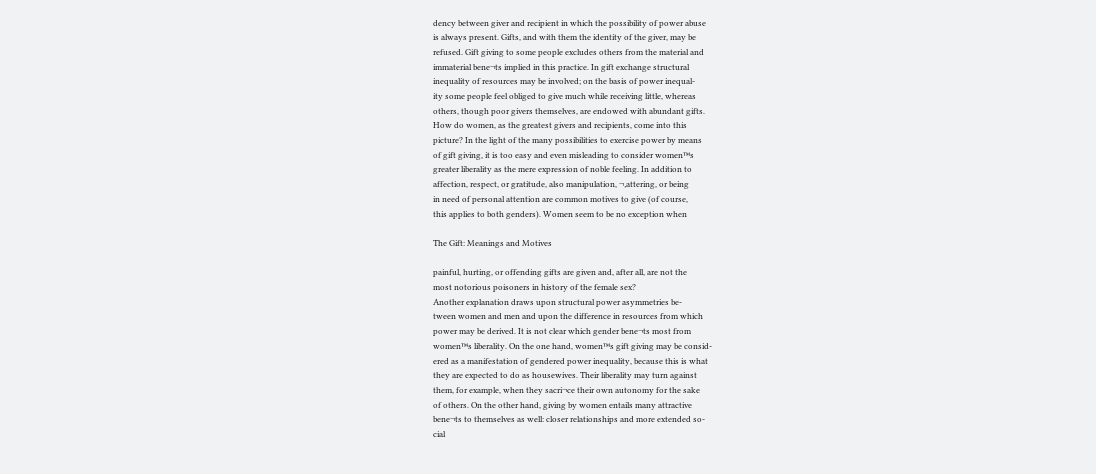dency between giver and recipient in which the possibility of power abuse
is always present. Gifts, and with them the identity of the giver, may be
refused. Gift giving to some people excludes others from the material and
immaterial bene¬ts implied in this practice. In gift exchange structural
inequality of resources may be involved; on the basis of power inequal-
ity some people feel obliged to give much while receiving little, whereas
others, though poor givers themselves, are endowed with abundant gifts.
How do women, as the greatest givers and recipients, come into this
picture? In the light of the many possibilities to exercise power by means
of gift giving, it is too easy and even misleading to consider women™s
greater liberality as the mere expression of noble feeling. In addition to
affection, respect, or gratitude, also manipulation, ¬‚attering, or being
in need of personal attention are common motives to give (of course,
this applies to both genders). Women seem to be no exception when

The Gift: Meanings and Motives

painful, hurting, or offending gifts are given and, after all, are not the
most notorious poisoners in history of the female sex?
Another explanation draws upon structural power asymmetries be-
tween women and men and upon the difference in resources from which
power may be derived. It is not clear which gender bene¬ts most from
women™s liberality. On the one hand, women™s gift giving may be consid-
ered as a manifestation of gendered power inequality, because this is what
they are expected to do as housewives. Their liberality may turn against
them, for example, when they sacri¬ce their own autonomy for the sake
of others. On the other hand, giving by women entails many attractive
bene¬ts to themselves as well: closer relationships and more extended so-
cial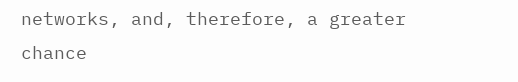networks, and, therefore, a greater chance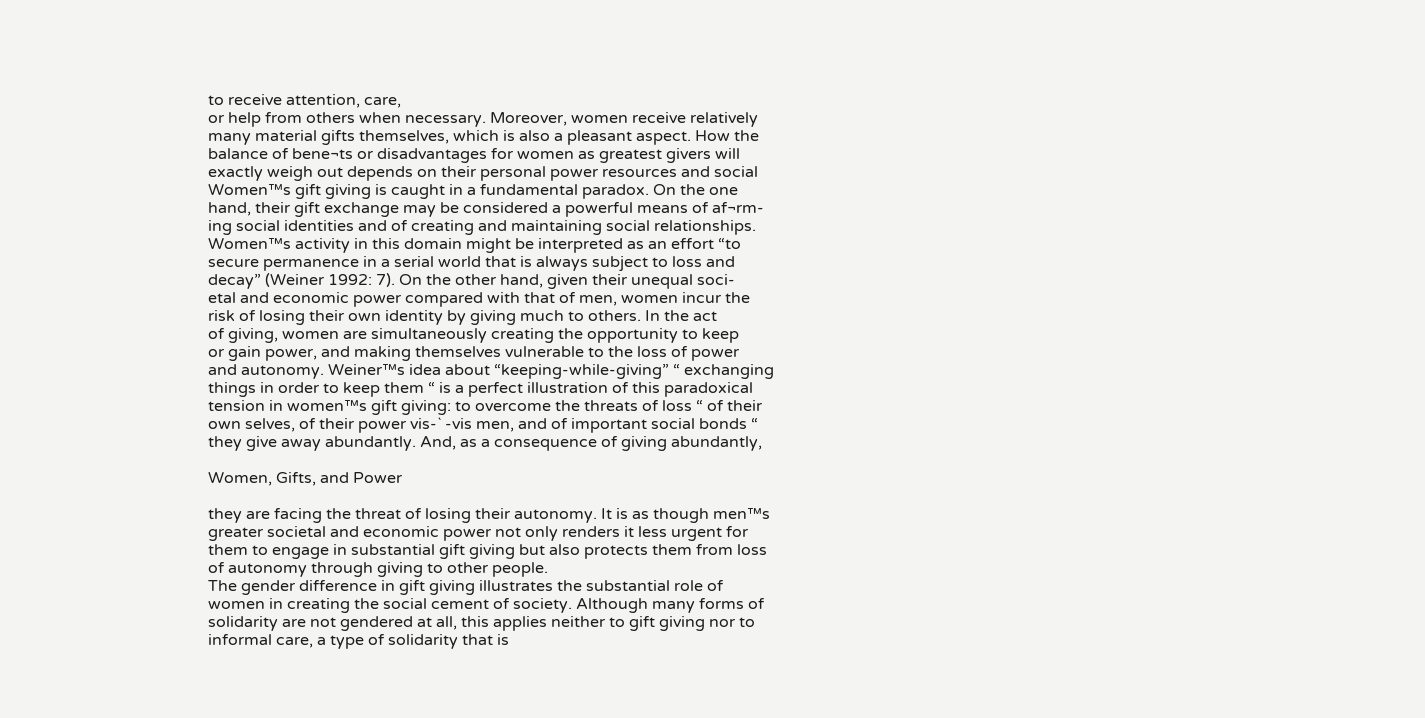to receive attention, care,
or help from others when necessary. Moreover, women receive relatively
many material gifts themselves, which is also a pleasant aspect. How the
balance of bene¬ts or disadvantages for women as greatest givers will
exactly weigh out depends on their personal power resources and social
Women™s gift giving is caught in a fundamental paradox. On the one
hand, their gift exchange may be considered a powerful means of af¬rm-
ing social identities and of creating and maintaining social relationships.
Women™s activity in this domain might be interpreted as an effort “to
secure permanence in a serial world that is always subject to loss and
decay” (Weiner 1992: 7). On the other hand, given their unequal soci-
etal and economic power compared with that of men, women incur the
risk of losing their own identity by giving much to others. In the act
of giving, women are simultaneously creating the opportunity to keep
or gain power, and making themselves vulnerable to the loss of power
and autonomy. Weiner™s idea about “keeping-while-giving” “ exchanging
things in order to keep them “ is a perfect illustration of this paradoxical
tension in women™s gift giving: to overcome the threats of loss “ of their
own selves, of their power vis-` -vis men, and of important social bonds “
they give away abundantly. And, as a consequence of giving abundantly,

Women, Gifts, and Power

they are facing the threat of losing their autonomy. It is as though men™s
greater societal and economic power not only renders it less urgent for
them to engage in substantial gift giving but also protects them from loss
of autonomy through giving to other people.
The gender difference in gift giving illustrates the substantial role of
women in creating the social cement of society. Although many forms of
solidarity are not gendered at all, this applies neither to gift giving nor to
informal care, a type of solidarity that is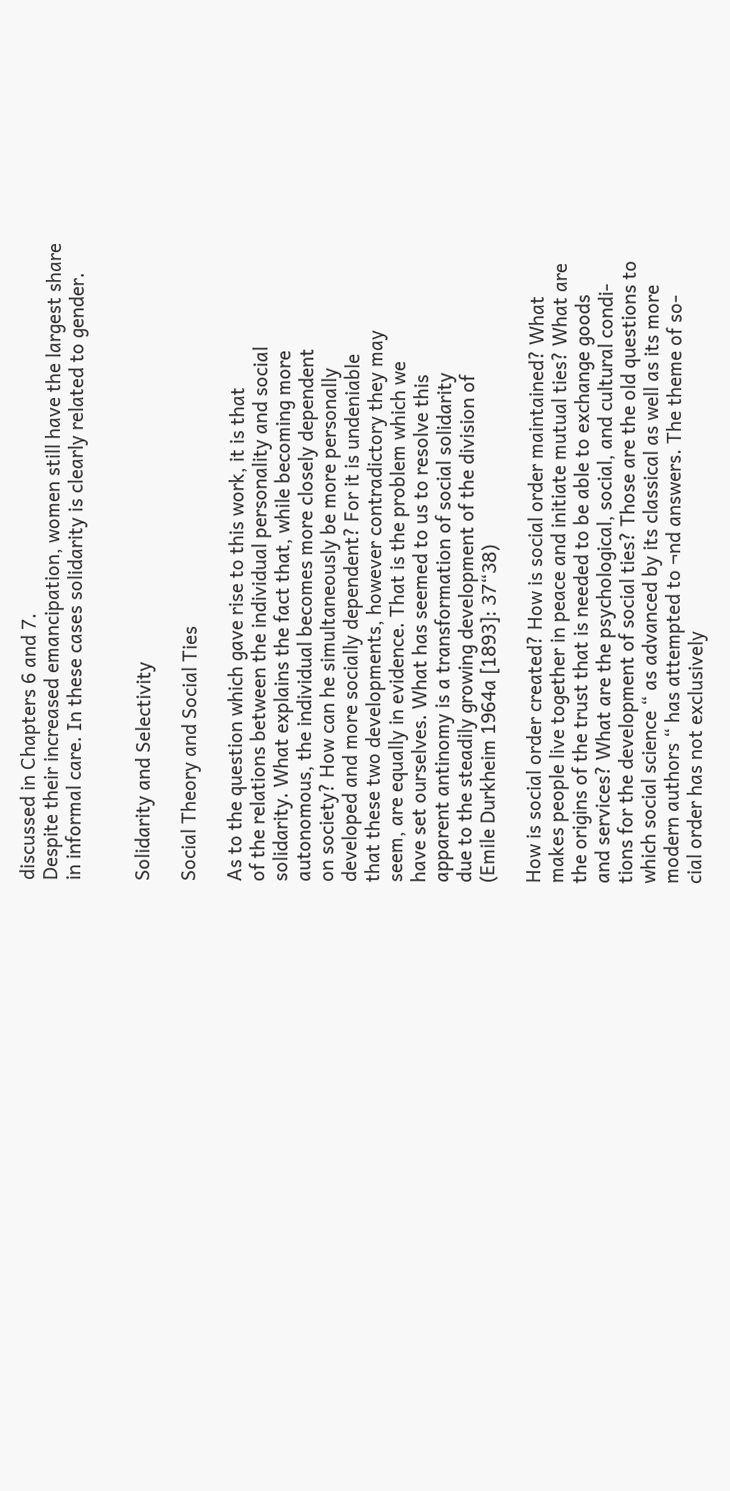discussed in Chapters 6 and 7.
Despite their increased emancipation, women still have the largest share
in informal care. In these cases solidarity is clearly related to gender.


Solidarity and Selectivity

Social Theory and Social Ties

As to the question which gave rise to this work, it is that
of the relations between the individual personality and social
solidarity. What explains the fact that, while becoming more
autonomous, the individual becomes more closely dependent
on society? How can he simultaneously be more personally
developed and more socially dependent? For it is undeniable
that these two developments, however contradictory they may
seem, are equally in evidence. That is the problem which we
have set ourselves. What has seemed to us to resolve this
apparent antinomy is a transformation of social solidarity
due to the steadily growing development of the division of
(Emile Durkheim 1964a [1893]: 37“38)

How is social order created? How is social order maintained? What
makes people live together in peace and initiate mutual ties? What are
the origins of the trust that is needed to be able to exchange goods
and services? What are the psychological, social, and cultural condi-
tions for the development of social ties? Those are the old questions to
which social science “ as advanced by its classical as well as its more
modern authors “ has attempted to ¬nd answers. The theme of so-
cial order has not exclusively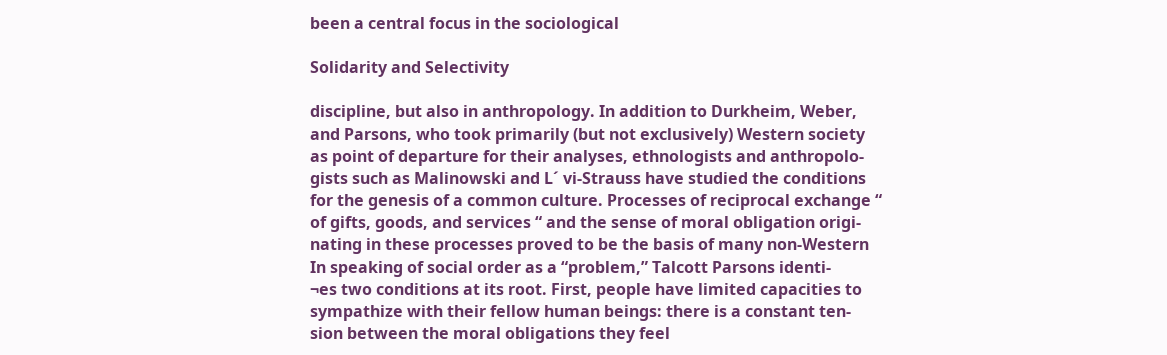been a central focus in the sociological

Solidarity and Selectivity

discipline, but also in anthropology. In addition to Durkheim, Weber,
and Parsons, who took primarily (but not exclusively) Western society
as point of departure for their analyses, ethnologists and anthropolo-
gists such as Malinowski and L´ vi-Strauss have studied the conditions
for the genesis of a common culture. Processes of reciprocal exchange “
of gifts, goods, and services “ and the sense of moral obligation origi-
nating in these processes proved to be the basis of many non-Western
In speaking of social order as a “problem,” Talcott Parsons identi-
¬es two conditions at its root. First, people have limited capacities to
sympathize with their fellow human beings: there is a constant ten-
sion between the moral obligations they feel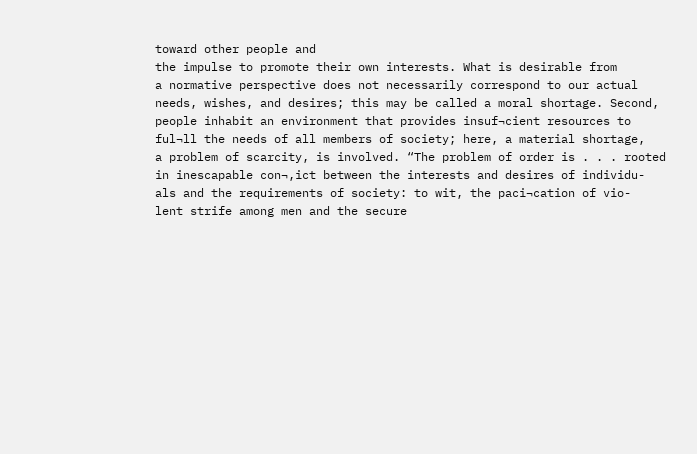toward other people and
the impulse to promote their own interests. What is desirable from
a normative perspective does not necessarily correspond to our actual
needs, wishes, and desires; this may be called a moral shortage. Second,
people inhabit an environment that provides insuf¬cient resources to
ful¬ll the needs of all members of society; here, a material shortage,
a problem of scarcity, is involved. “The problem of order is . . . rooted
in inescapable con¬‚ict between the interests and desires of individu-
als and the requirements of society: to wit, the paci¬cation of vio-
lent strife among men and the secure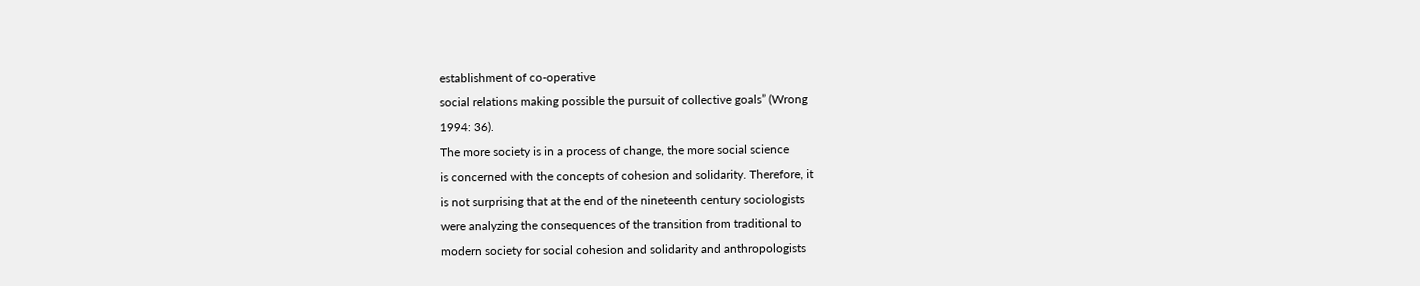establishment of co-operative
social relations making possible the pursuit of collective goals” (Wrong
1994: 36).
The more society is in a process of change, the more social science
is concerned with the concepts of cohesion and solidarity. Therefore, it
is not surprising that at the end of the nineteenth century sociologists
were analyzing the consequences of the transition from traditional to
modern society for social cohesion and solidarity and anthropologists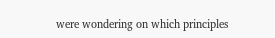were wondering on which principles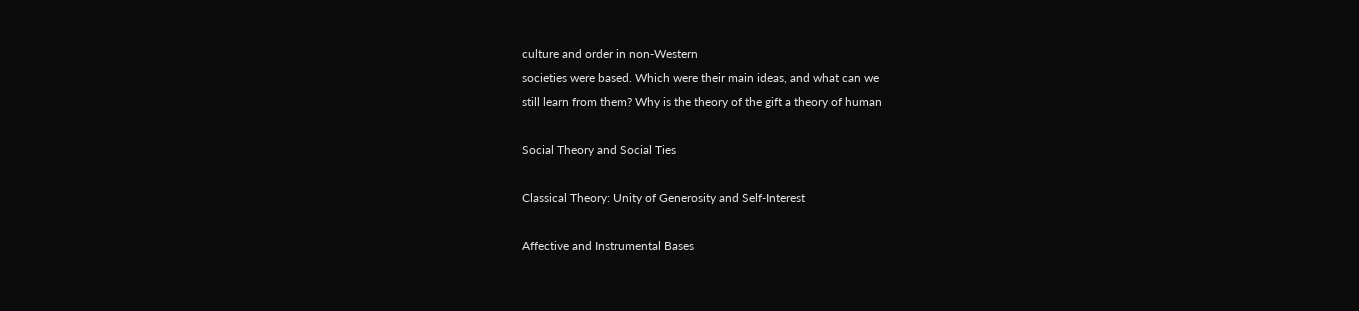culture and order in non-Western
societies were based. Which were their main ideas, and what can we
still learn from them? Why is the theory of the gift a theory of human

Social Theory and Social Ties

Classical Theory: Unity of Generosity and Self-Interest

Affective and Instrumental Bases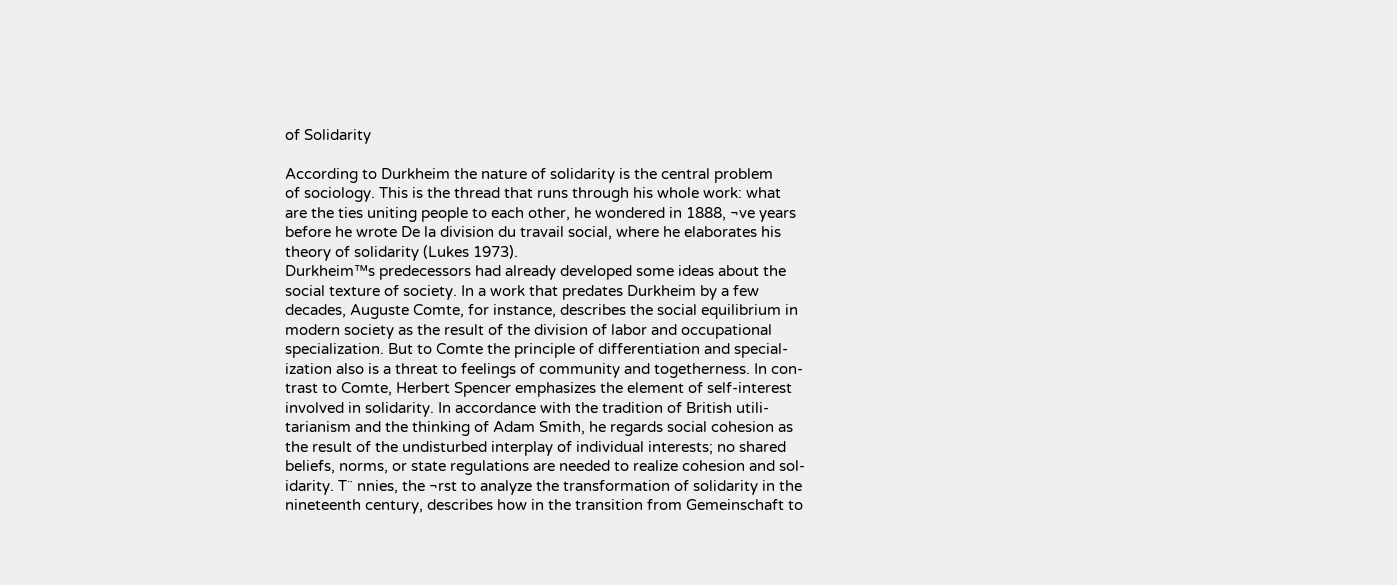of Solidarity

According to Durkheim the nature of solidarity is the central problem
of sociology. This is the thread that runs through his whole work: what
are the ties uniting people to each other, he wondered in 1888, ¬ve years
before he wrote De la division du travail social, where he elaborates his
theory of solidarity (Lukes 1973).
Durkheim™s predecessors had already developed some ideas about the
social texture of society. In a work that predates Durkheim by a few
decades, Auguste Comte, for instance, describes the social equilibrium in
modern society as the result of the division of labor and occupational
specialization. But to Comte the principle of differentiation and special-
ization also is a threat to feelings of community and togetherness. In con-
trast to Comte, Herbert Spencer emphasizes the element of self-interest
involved in solidarity. In accordance with the tradition of British utili-
tarianism and the thinking of Adam Smith, he regards social cohesion as
the result of the undisturbed interplay of individual interests; no shared
beliefs, norms, or state regulations are needed to realize cohesion and sol-
idarity. T¨ nnies, the ¬rst to analyze the transformation of solidarity in the
nineteenth century, describes how in the transition from Gemeinschaft to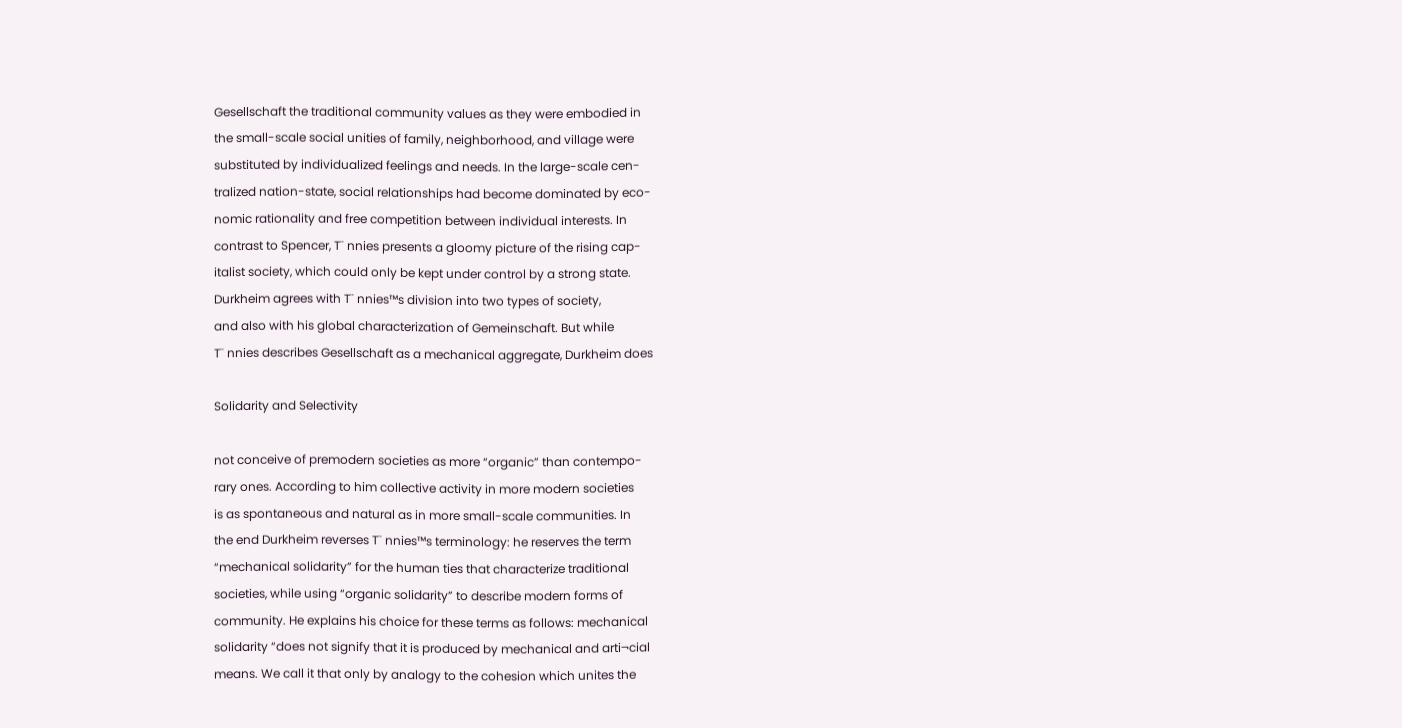Gesellschaft the traditional community values as they were embodied in
the small-scale social unities of family, neighborhood, and village were
substituted by individualized feelings and needs. In the large-scale cen-
tralized nation-state, social relationships had become dominated by eco-
nomic rationality and free competition between individual interests. In
contrast to Spencer, T¨ nnies presents a gloomy picture of the rising cap-
italist society, which could only be kept under control by a strong state.
Durkheim agrees with T¨ nnies™s division into two types of society,
and also with his global characterization of Gemeinschaft. But while
T¨ nnies describes Gesellschaft as a mechanical aggregate, Durkheim does

Solidarity and Selectivity

not conceive of premodern societies as more “organic” than contempo-
rary ones. According to him collective activity in more modern societies
is as spontaneous and natural as in more small-scale communities. In
the end Durkheim reverses T¨ nnies™s terminology: he reserves the term
“mechanical solidarity” for the human ties that characterize traditional
societies, while using “organic solidarity” to describe modern forms of
community. He explains his choice for these terms as follows: mechanical
solidarity “does not signify that it is produced by mechanical and arti¬cial
means. We call it that only by analogy to the cohesion which unites the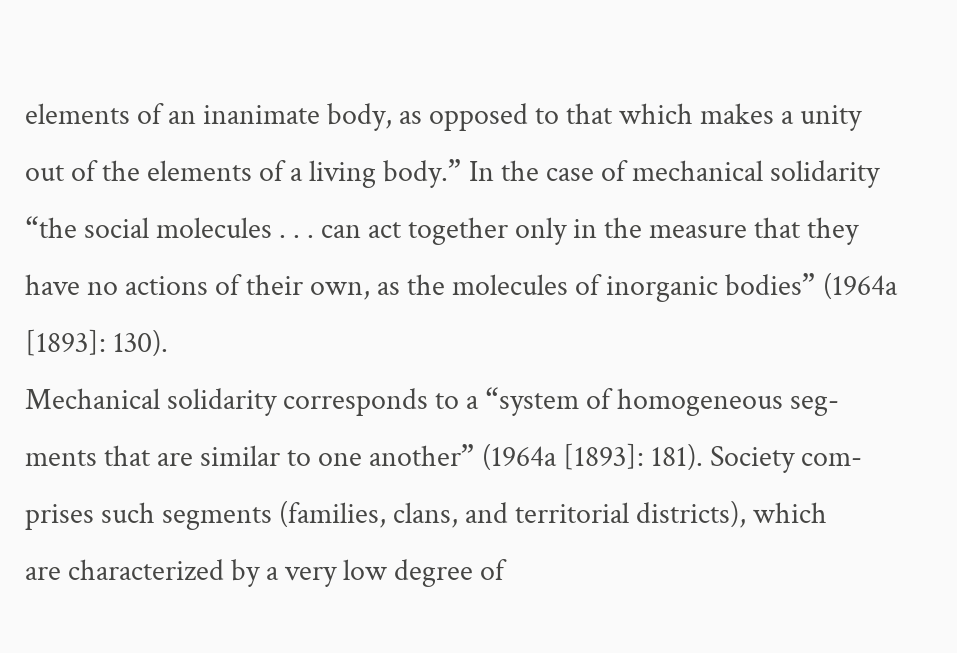elements of an inanimate body, as opposed to that which makes a unity
out of the elements of a living body.” In the case of mechanical solidarity
“the social molecules . . . can act together only in the measure that they
have no actions of their own, as the molecules of inorganic bodies” (1964a
[1893]: 130).
Mechanical solidarity corresponds to a “system of homogeneous seg-
ments that are similar to one another” (1964a [1893]: 181). Society com-
prises such segments (families, clans, and territorial districts), which
are characterized by a very low degree of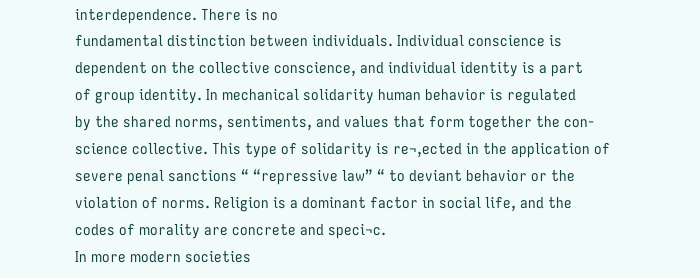interdependence. There is no
fundamental distinction between individuals. Individual conscience is
dependent on the collective conscience, and individual identity is a part
of group identity. In mechanical solidarity human behavior is regulated
by the shared norms, sentiments, and values that form together the con-
science collective. This type of solidarity is re¬‚ected in the application of
severe penal sanctions “ “repressive law” “ to deviant behavior or the
violation of norms. Religion is a dominant factor in social life, and the
codes of morality are concrete and speci¬c.
In more modern societies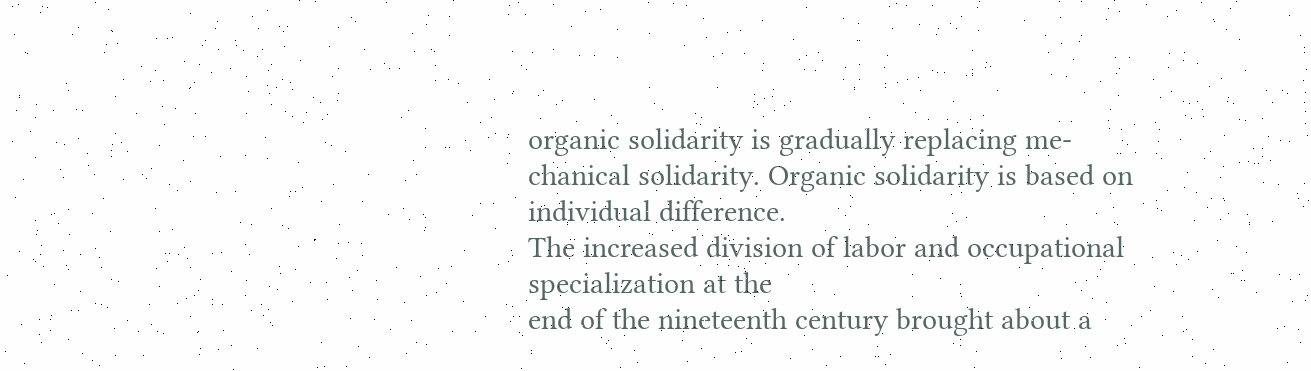organic solidarity is gradually replacing me-
chanical solidarity. Organic solidarity is based on individual difference.
The increased division of labor and occupational specialization at the
end of the nineteenth century brought about a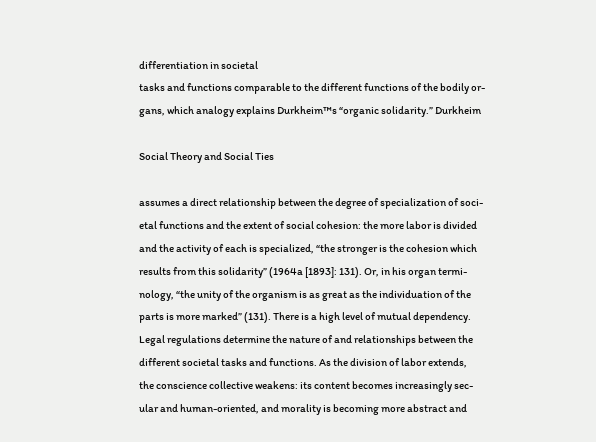differentiation in societal
tasks and functions comparable to the different functions of the bodily or-
gans, which analogy explains Durkheim™s “organic solidarity.” Durkheim

Social Theory and Social Ties

assumes a direct relationship between the degree of specialization of soci-
etal functions and the extent of social cohesion: the more labor is divided
and the activity of each is specialized, “the stronger is the cohesion which
results from this solidarity” (1964a [1893]: 131). Or, in his organ termi-
nology, “the unity of the organism is as great as the individuation of the
parts is more marked” (131). There is a high level of mutual dependency.
Legal regulations determine the nature of and relationships between the
different societal tasks and functions. As the division of labor extends,
the conscience collective weakens: its content becomes increasingly sec-
ular and human-oriented, and morality is becoming more abstract and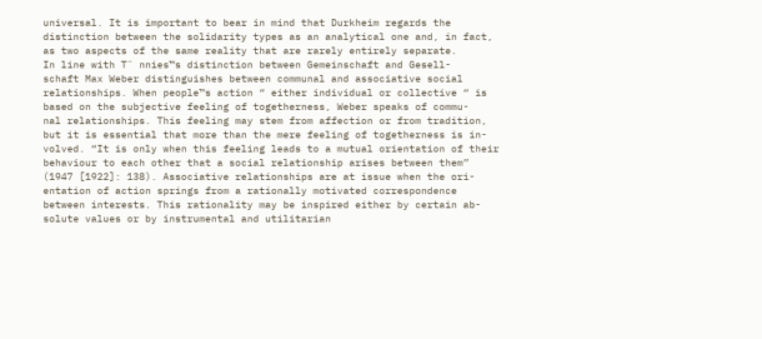universal. It is important to bear in mind that Durkheim regards the
distinction between the solidarity types as an analytical one and, in fact,
as two aspects of the same reality that are rarely entirely separate.
In line with T¨ nnies™s distinction between Gemeinschaft and Gesell-
schaft Max Weber distinguishes between communal and associative social
relationships. When people™s action “ either individual or collective “ is
based on the subjective feeling of togetherness, Weber speaks of commu-
nal relationships. This feeling may stem from affection or from tradition,
but it is essential that more than the mere feeling of togetherness is in-
volved. “It is only when this feeling leads to a mutual orientation of their
behaviour to each other that a social relationship arises between them”
(1947 [1922]: 138). Associative relationships are at issue when the ori-
entation of action springs from a rationally motivated correspondence
between interests. This rationality may be inspired either by certain ab-
solute values or by instrumental and utilitarian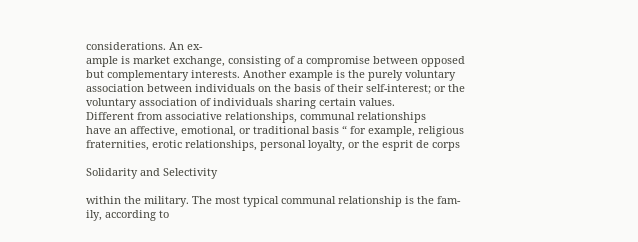considerations. An ex-
ample is market exchange, consisting of a compromise between opposed
but complementary interests. Another example is the purely voluntary
association between individuals on the basis of their self-interest; or the
voluntary association of individuals sharing certain values.
Different from associative relationships, communal relationships
have an affective, emotional, or traditional basis “ for example, religious
fraternities, erotic relationships, personal loyalty, or the esprit de corps

Solidarity and Selectivity

within the military. The most typical communal relationship is the fam-
ily, according to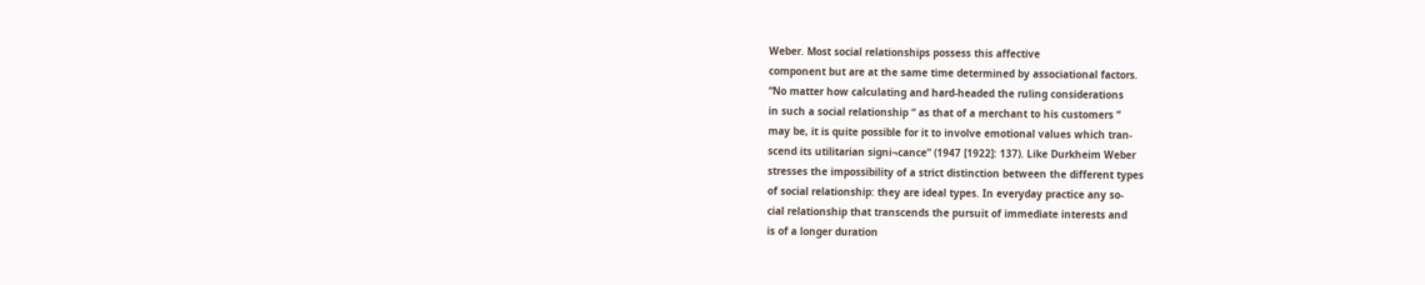Weber. Most social relationships possess this affective
component but are at the same time determined by associational factors.
“No matter how calculating and hard-headed the ruling considerations
in such a social relationship “ as that of a merchant to his customers “
may be, it is quite possible for it to involve emotional values which tran-
scend its utilitarian signi¬cance” (1947 [1922]: 137). Like Durkheim Weber
stresses the impossibility of a strict distinction between the different types
of social relationship: they are ideal types. In everyday practice any so-
cial relationship that transcends the pursuit of immediate interests and
is of a longer duration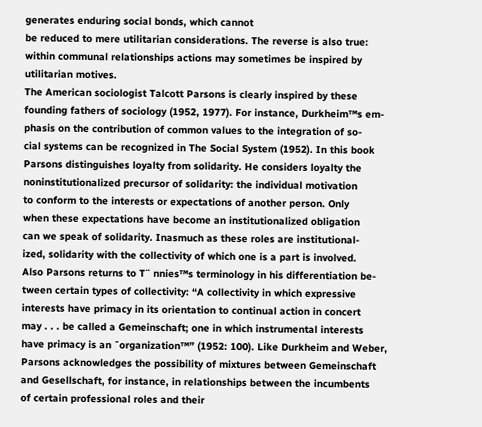generates enduring social bonds, which cannot
be reduced to mere utilitarian considerations. The reverse is also true:
within communal relationships actions may sometimes be inspired by
utilitarian motives.
The American sociologist Talcott Parsons is clearly inspired by these
founding fathers of sociology (1952, 1977). For instance, Durkheim™s em-
phasis on the contribution of common values to the integration of so-
cial systems can be recognized in The Social System (1952). In this book
Parsons distinguishes loyalty from solidarity. He considers loyalty the
noninstitutionalized precursor of solidarity: the individual motivation
to conform to the interests or expectations of another person. Only
when these expectations have become an institutionalized obligation
can we speak of solidarity. Inasmuch as these roles are institutional-
ized, solidarity with the collectivity of which one is a part is involved.
Also Parsons returns to T¨ nnies™s terminology in his differentiation be-
tween certain types of collectivity: “A collectivity in which expressive
interests have primacy in its orientation to continual action in concert
may . . . be called a Gemeinschaft; one in which instrumental interests
have primacy is an ˜organization™” (1952: 100). Like Durkheim and Weber,
Parsons acknowledges the possibility of mixtures between Gemeinschaft
and Gesellschaft, for instance, in relationships between the incumbents
of certain professional roles and their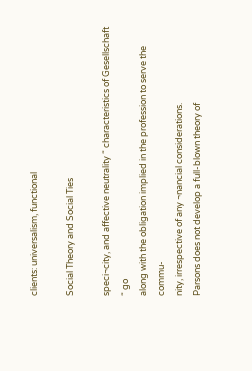clients: universalism, functional

Social Theory and Social Ties

speci¬city, and affective neutrality “ characteristics of Gesellschaft “ go
along with the obligation implied in the profession to serve the commu-
nity, irrespective of any ¬nancial considerations.
Parsons does not develop a full-blown theory of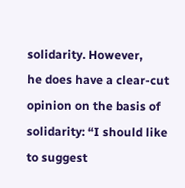solidarity. However,
he does have a clear-cut opinion on the basis of solidarity: “I should like
to suggest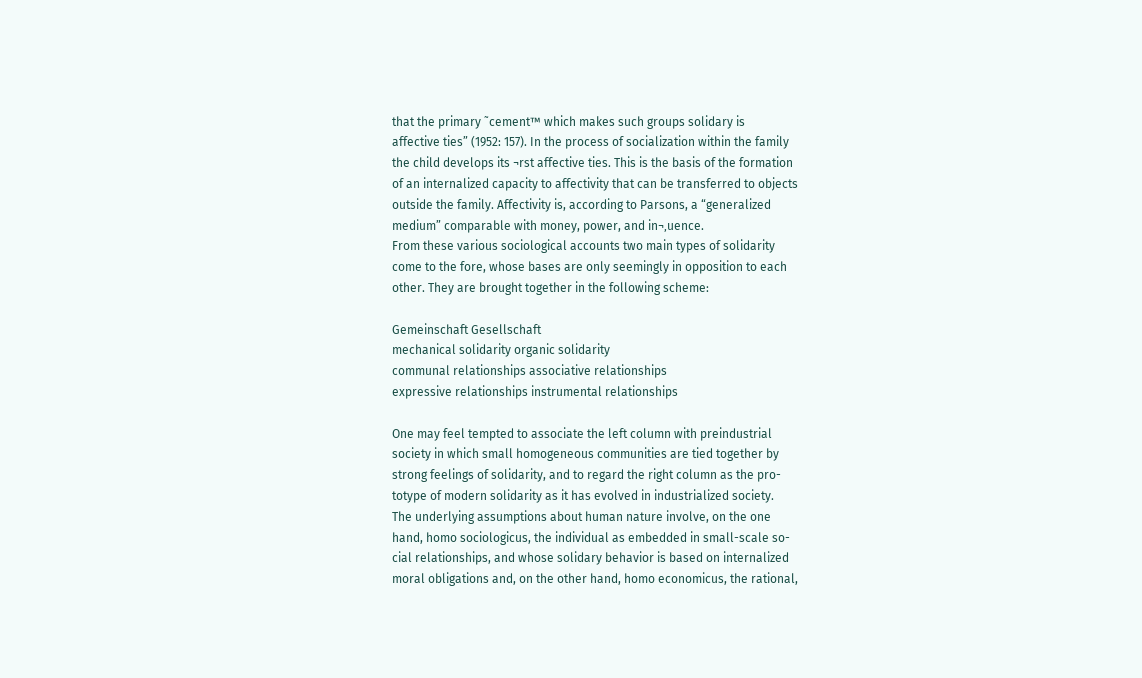that the primary ˜cement™ which makes such groups solidary is
affective ties” (1952: 157). In the process of socialization within the family
the child develops its ¬rst affective ties. This is the basis of the formation
of an internalized capacity to affectivity that can be transferred to objects
outside the family. Affectivity is, according to Parsons, a “generalized
medium” comparable with money, power, and in¬‚uence.
From these various sociological accounts two main types of solidarity
come to the fore, whose bases are only seemingly in opposition to each
other. They are brought together in the following scheme:

Gemeinschaft Gesellschaft
mechanical solidarity organic solidarity
communal relationships associative relationships
expressive relationships instrumental relationships

One may feel tempted to associate the left column with preindustrial
society in which small homogeneous communities are tied together by
strong feelings of solidarity, and to regard the right column as the pro-
totype of modern solidarity as it has evolved in industrialized society.
The underlying assumptions about human nature involve, on the one
hand, homo sociologicus, the individual as embedded in small-scale so-
cial relationships, and whose solidary behavior is based on internalized
moral obligations and, on the other hand, homo economicus, the rational,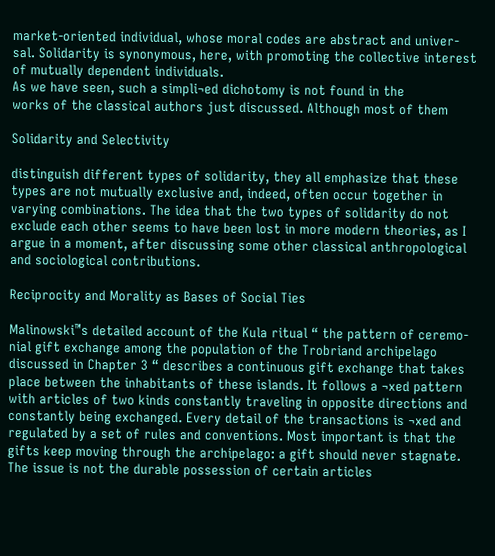market-oriented individual, whose moral codes are abstract and univer-
sal. Solidarity is synonymous, here, with promoting the collective interest
of mutually dependent individuals.
As we have seen, such a simpli¬ed dichotomy is not found in the
works of the classical authors just discussed. Although most of them

Solidarity and Selectivity

distinguish different types of solidarity, they all emphasize that these
types are not mutually exclusive and, indeed, often occur together in
varying combinations. The idea that the two types of solidarity do not
exclude each other seems to have been lost in more modern theories, as I
argue in a moment, after discussing some other classical anthropological
and sociological contributions.

Reciprocity and Morality as Bases of Social Ties

Malinowski™s detailed account of the Kula ritual “ the pattern of ceremo-
nial gift exchange among the population of the Trobriand archipelago
discussed in Chapter 3 “ describes a continuous gift exchange that takes
place between the inhabitants of these islands. It follows a ¬xed pattern
with articles of two kinds constantly traveling in opposite directions and
constantly being exchanged. Every detail of the transactions is ¬xed and
regulated by a set of rules and conventions. Most important is that the
gifts keep moving through the archipelago: a gift should never stagnate.
The issue is not the durable possession of certain articles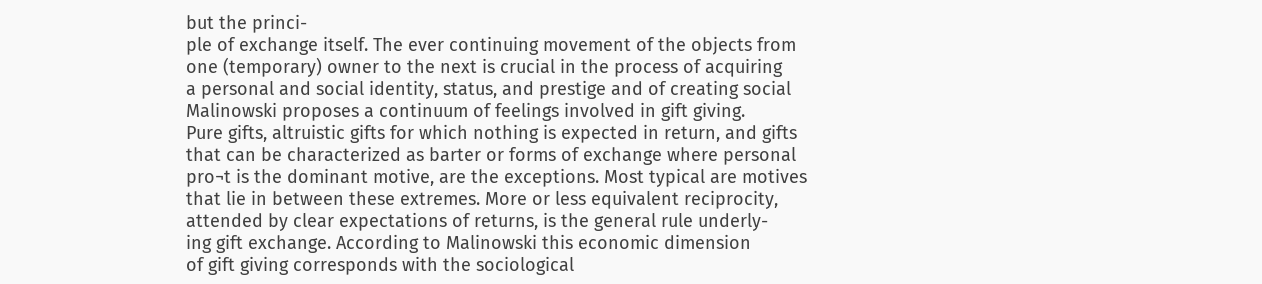but the princi-
ple of exchange itself. The ever continuing movement of the objects from
one (temporary) owner to the next is crucial in the process of acquiring
a personal and social identity, status, and prestige and of creating social
Malinowski proposes a continuum of feelings involved in gift giving.
Pure gifts, altruistic gifts for which nothing is expected in return, and gifts
that can be characterized as barter or forms of exchange where personal
pro¬t is the dominant motive, are the exceptions. Most typical are motives
that lie in between these extremes. More or less equivalent reciprocity,
attended by clear expectations of returns, is the general rule underly-
ing gift exchange. According to Malinowski this economic dimension
of gift giving corresponds with the sociological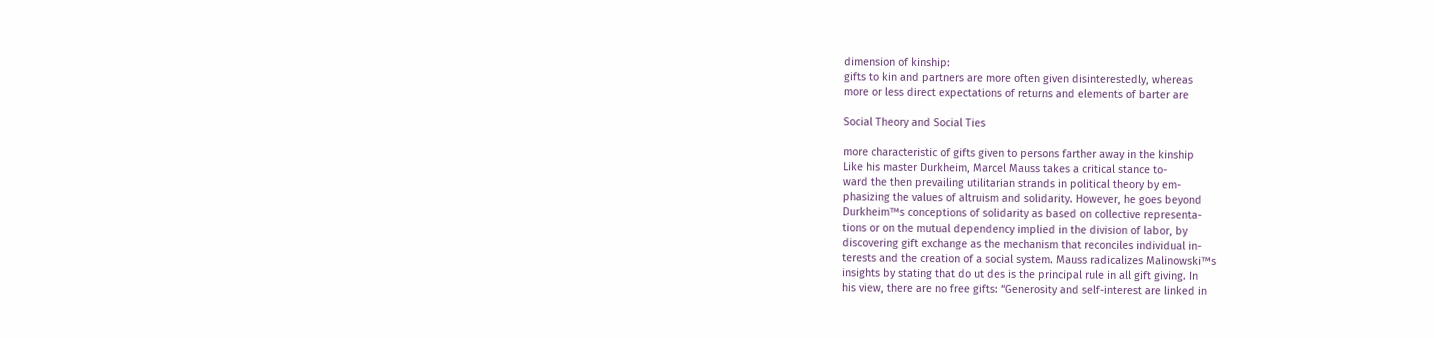dimension of kinship:
gifts to kin and partners are more often given disinterestedly, whereas
more or less direct expectations of returns and elements of barter are

Social Theory and Social Ties

more characteristic of gifts given to persons farther away in the kinship
Like his master Durkheim, Marcel Mauss takes a critical stance to-
ward the then prevailing utilitarian strands in political theory by em-
phasizing the values of altruism and solidarity. However, he goes beyond
Durkheim™s conceptions of solidarity as based on collective representa-
tions or on the mutual dependency implied in the division of labor, by
discovering gift exchange as the mechanism that reconciles individual in-
terests and the creation of a social system. Mauss radicalizes Malinowski™s
insights by stating that do ut des is the principal rule in all gift giving. In
his view, there are no free gifts: “Generosity and self-interest are linked in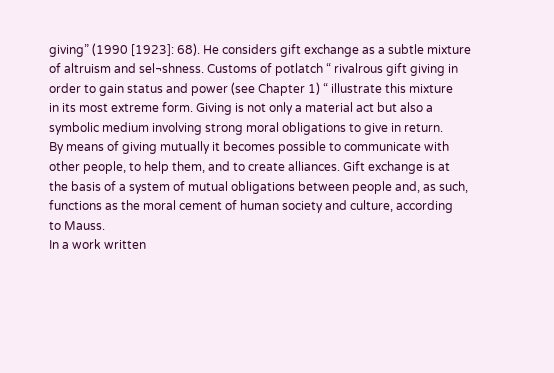giving” (1990 [1923]: 68). He considers gift exchange as a subtle mixture
of altruism and sel¬shness. Customs of potlatch “ rivalrous gift giving in
order to gain status and power (see Chapter 1) “ illustrate this mixture
in its most extreme form. Giving is not only a material act but also a
symbolic medium involving strong moral obligations to give in return.
By means of giving mutually it becomes possible to communicate with
other people, to help them, and to create alliances. Gift exchange is at
the basis of a system of mutual obligations between people and, as such,
functions as the moral cement of human society and culture, according
to Mauss.
In a work written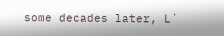some decades later, L´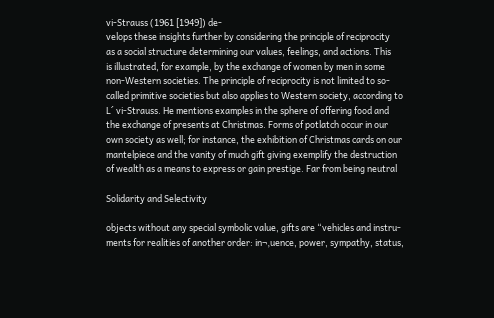vi-Strauss (1961 [1949]) de-
velops these insights further by considering the principle of reciprocity
as a social structure determining our values, feelings, and actions. This
is illustrated, for example, by the exchange of women by men in some
non-Western societies. The principle of reciprocity is not limited to so-
called primitive societies but also applies to Western society, according to
L´ vi-Strauss. He mentions examples in the sphere of offering food and
the exchange of presents at Christmas. Forms of potlatch occur in our
own society as well; for instance, the exhibition of Christmas cards on our
mantelpiece and the vanity of much gift giving exemplify the destruction
of wealth as a means to express or gain prestige. Far from being neutral

Solidarity and Selectivity

objects without any special symbolic value, gifts are “vehicles and instru-
ments for realities of another order: in¬‚uence, power, sympathy, status,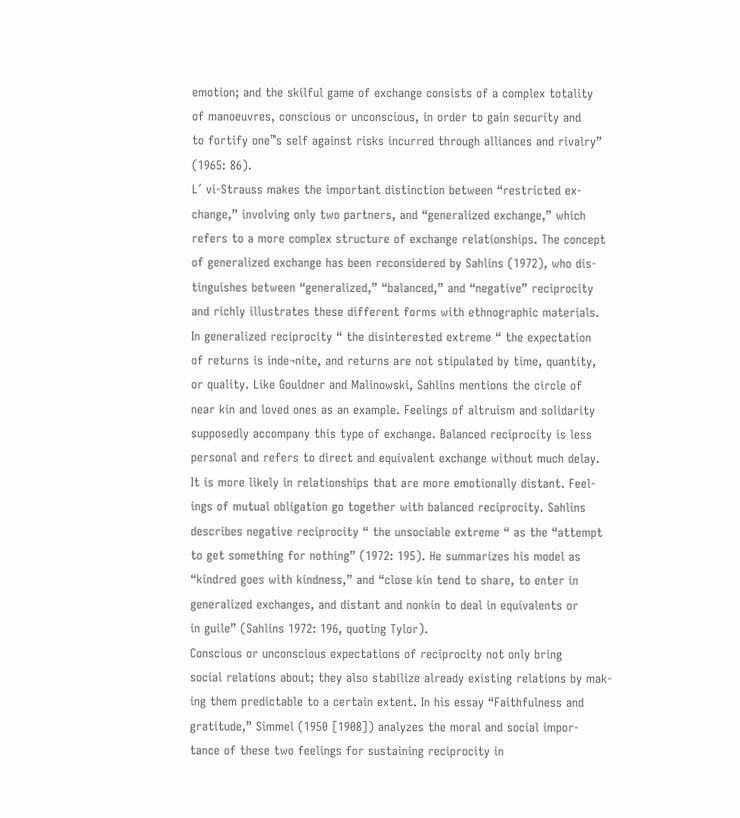emotion; and the skilful game of exchange consists of a complex totality
of manoeuvres, conscious or unconscious, in order to gain security and
to fortify one™s self against risks incurred through alliances and rivalry”
(1965: 86).
L´ vi-Strauss makes the important distinction between “restricted ex-
change,” involving only two partners, and “generalized exchange,” which
refers to a more complex structure of exchange relationships. The concept
of generalized exchange has been reconsidered by Sahlins (1972), who dis-
tinguishes between “generalized,” “balanced,” and “negative” reciprocity
and richly illustrates these different forms with ethnographic materials.
In generalized reciprocity “ the disinterested extreme “ the expectation
of returns is inde¬nite, and returns are not stipulated by time, quantity,
or quality. Like Gouldner and Malinowski, Sahlins mentions the circle of
near kin and loved ones as an example. Feelings of altruism and solidarity
supposedly accompany this type of exchange. Balanced reciprocity is less
personal and refers to direct and equivalent exchange without much delay.
It is more likely in relationships that are more emotionally distant. Feel-
ings of mutual obligation go together with balanced reciprocity. Sahlins
describes negative reciprocity “ the unsociable extreme “ as the “attempt
to get something for nothing” (1972: 195). He summarizes his model as
“kindred goes with kindness,” and “close kin tend to share, to enter in
generalized exchanges, and distant and nonkin to deal in equivalents or
in guile” (Sahlins 1972: 196, quoting Tylor).
Conscious or unconscious expectations of reciprocity not only bring
social relations about; they also stabilize already existing relations by mak-
ing them predictable to a certain extent. In his essay “Faithfulness and
gratitude,” Simmel (1950 [1908]) analyzes the moral and social impor-
tance of these two feelings for sustaining reciprocity in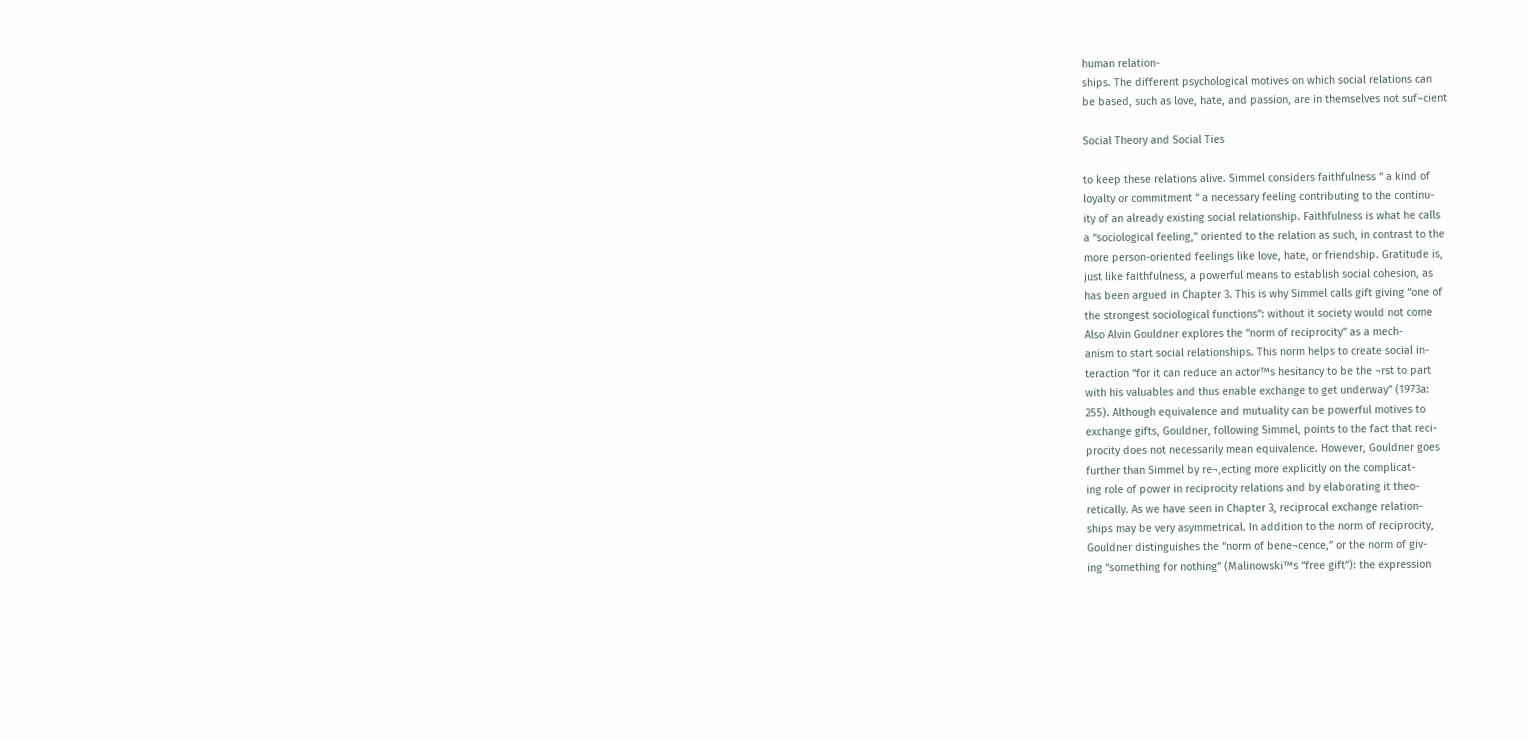human relation-
ships. The different psychological motives on which social relations can
be based, such as love, hate, and passion, are in themselves not suf¬cient

Social Theory and Social Ties

to keep these relations alive. Simmel considers faithfulness “ a kind of
loyalty or commitment “ a necessary feeling contributing to the continu-
ity of an already existing social relationship. Faithfulness is what he calls
a “sociological feeling,” oriented to the relation as such, in contrast to the
more person-oriented feelings like love, hate, or friendship. Gratitude is,
just like faithfulness, a powerful means to establish social cohesion, as
has been argued in Chapter 3. This is why Simmel calls gift giving “one of
the strongest sociological functions”: without it society would not come
Also Alvin Gouldner explores the “norm of reciprocity” as a mech-
anism to start social relationships. This norm helps to create social in-
teraction “for it can reduce an actor™s hesitancy to be the ¬rst to part
with his valuables and thus enable exchange to get underway” (1973a:
255). Although equivalence and mutuality can be powerful motives to
exchange gifts, Gouldner, following Simmel, points to the fact that reci-
procity does not necessarily mean equivalence. However, Gouldner goes
further than Simmel by re¬‚ecting more explicitly on the complicat-
ing role of power in reciprocity relations and by elaborating it theo-
retically. As we have seen in Chapter 3, reciprocal exchange relation-
ships may be very asymmetrical. In addition to the norm of reciprocity,
Gouldner distinguishes the “norm of bene¬cence,” or the norm of giv-
ing “something for nothing” (Malinowski™s “free gift”): the expression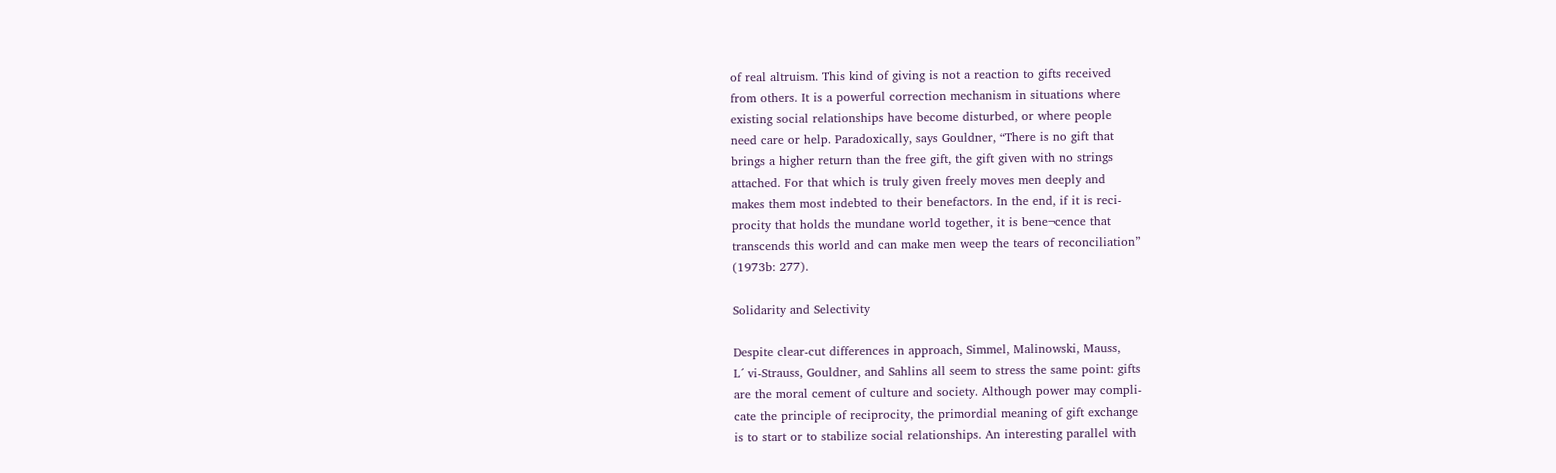of real altruism. This kind of giving is not a reaction to gifts received
from others. It is a powerful correction mechanism in situations where
existing social relationships have become disturbed, or where people
need care or help. Paradoxically, says Gouldner, “There is no gift that
brings a higher return than the free gift, the gift given with no strings
attached. For that which is truly given freely moves men deeply and
makes them most indebted to their benefactors. In the end, if it is reci-
procity that holds the mundane world together, it is bene¬cence that
transcends this world and can make men weep the tears of reconciliation”
(1973b: 277).

Solidarity and Selectivity

Despite clear-cut differences in approach, Simmel, Malinowski, Mauss,
L´ vi-Strauss, Gouldner, and Sahlins all seem to stress the same point: gifts
are the moral cement of culture and society. Although power may compli-
cate the principle of reciprocity, the primordial meaning of gift exchange
is to start or to stabilize social relationships. An interesting parallel with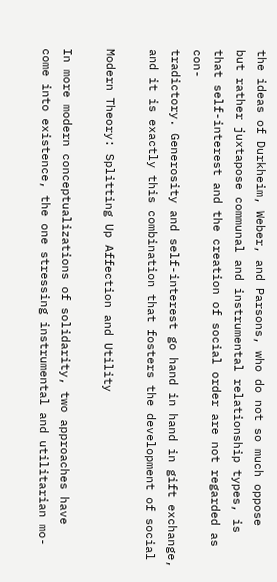the ideas of Durkheim, Weber, and Parsons, who do not so much oppose
but rather juxtapose communal and instrumental relationship types, is
that self-interest and the creation of social order are not regarded as con-
tradictory. Generosity and self-interest go hand in hand in gift exchange,
and it is exactly this combination that fosters the development of social

Modern Theory: Splitting Up Affection and Utility

In more modern conceptualizations of solidarity, two approaches have
come into existence, the one stressing instrumental and utilitarian mo-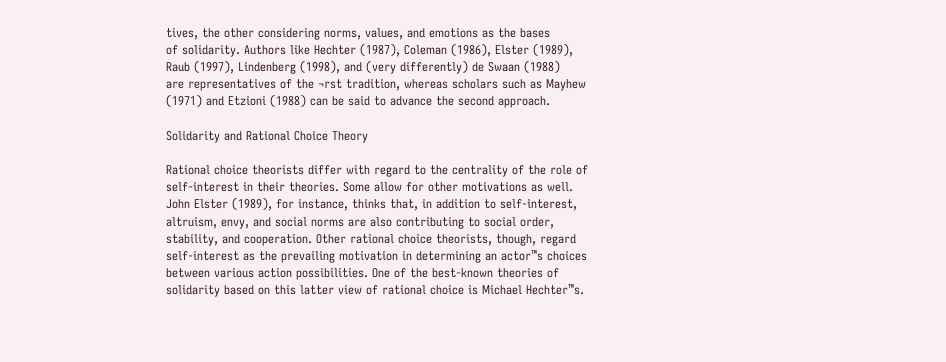tives, the other considering norms, values, and emotions as the bases
of solidarity. Authors like Hechter (1987), Coleman (1986), Elster (1989),
Raub (1997), Lindenberg (1998), and (very differently) de Swaan (1988)
are representatives of the ¬rst tradition, whereas scholars such as Mayhew
(1971) and Etzioni (1988) can be said to advance the second approach.

Solidarity and Rational Choice Theory

Rational choice theorists differ with regard to the centrality of the role of
self-interest in their theories. Some allow for other motivations as well.
John Elster (1989), for instance, thinks that, in addition to self-interest,
altruism, envy, and social norms are also contributing to social order,
stability, and cooperation. Other rational choice theorists, though, regard
self-interest as the prevailing motivation in determining an actor™s choices
between various action possibilities. One of the best-known theories of
solidarity based on this latter view of rational choice is Michael Hechter™s.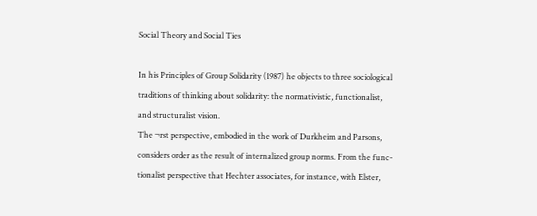Social Theory and Social Ties

In his Principles of Group Solidarity (1987) he objects to three sociological
traditions of thinking about solidarity: the normativistic, functionalist,
and structuralist vision.
The ¬rst perspective, embodied in the work of Durkheim and Parsons,
considers order as the result of internalized group norms. From the func-
tionalist perspective that Hechter associates, for instance, with Elster,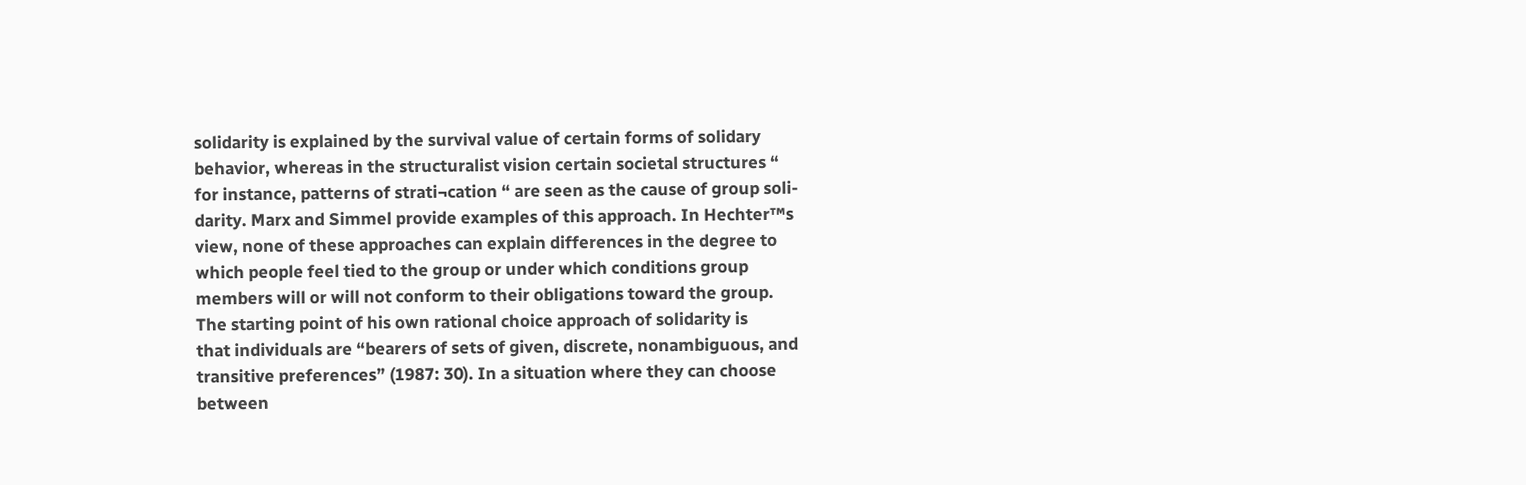solidarity is explained by the survival value of certain forms of solidary
behavior, whereas in the structuralist vision certain societal structures “
for instance, patterns of strati¬cation “ are seen as the cause of group soli-
darity. Marx and Simmel provide examples of this approach. In Hechter™s
view, none of these approaches can explain differences in the degree to
which people feel tied to the group or under which conditions group
members will or will not conform to their obligations toward the group.
The starting point of his own rational choice approach of solidarity is
that individuals are “bearers of sets of given, discrete, nonambiguous, and
transitive preferences” (1987: 30). In a situation where they can choose
between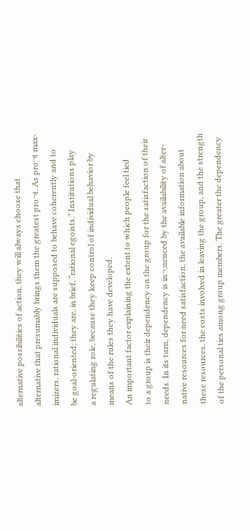alternative possibilities of action, they will always choose that
alternative that presumably brings them the greatest pro¬t. As pro¬t max-
imizers, rational individuals are supposed to behave coherently and to
be goal-oriented; they are, in brief, “rational egoists.” Institutions play
a regulating role, because they keep control of individual behavior by
means of the rules they have developed.
An important factor explaining the extent to which people feel tied
to a group is their dependency on the group for the satisfaction of their
needs. In its turn, dependency is in¬‚uenced by the availability of alter-
native resources for need satisfaction, the available information about
these resources, the costs involved in leaving the group, and the strength
of the personal ties among group members. The greater the dependency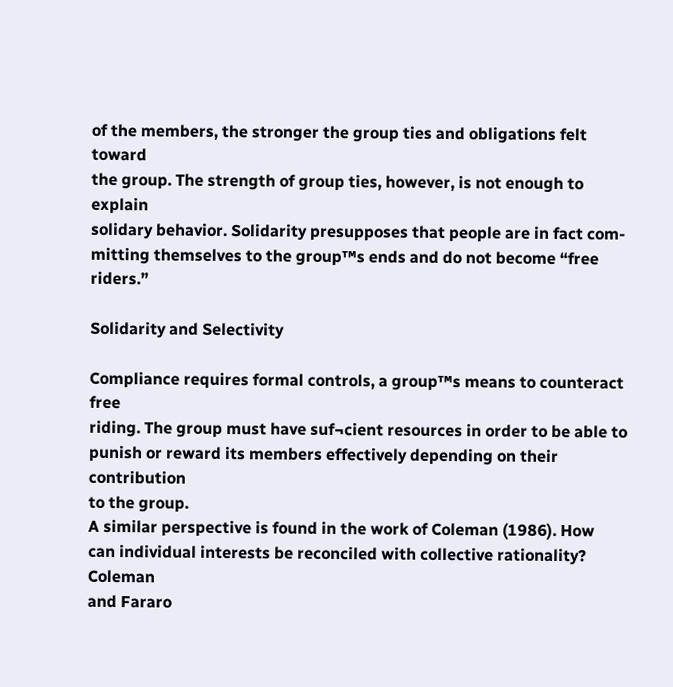of the members, the stronger the group ties and obligations felt toward
the group. The strength of group ties, however, is not enough to explain
solidary behavior. Solidarity presupposes that people are in fact com-
mitting themselves to the group™s ends and do not become “free riders.”

Solidarity and Selectivity

Compliance requires formal controls, a group™s means to counteract free
riding. The group must have suf¬cient resources in order to be able to
punish or reward its members effectively depending on their contribution
to the group.
A similar perspective is found in the work of Coleman (1986). How
can individual interests be reconciled with collective rationality? Coleman
and Fararo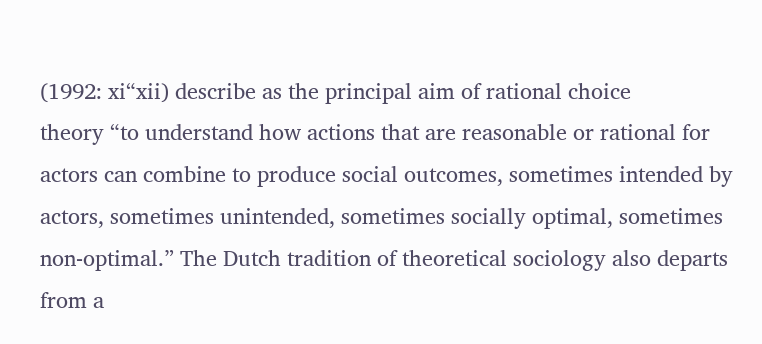(1992: xi“xii) describe as the principal aim of rational choice
theory “to understand how actions that are reasonable or rational for
actors can combine to produce social outcomes, sometimes intended by
actors, sometimes unintended, sometimes socially optimal, sometimes
non-optimal.” The Dutch tradition of theoretical sociology also departs
from a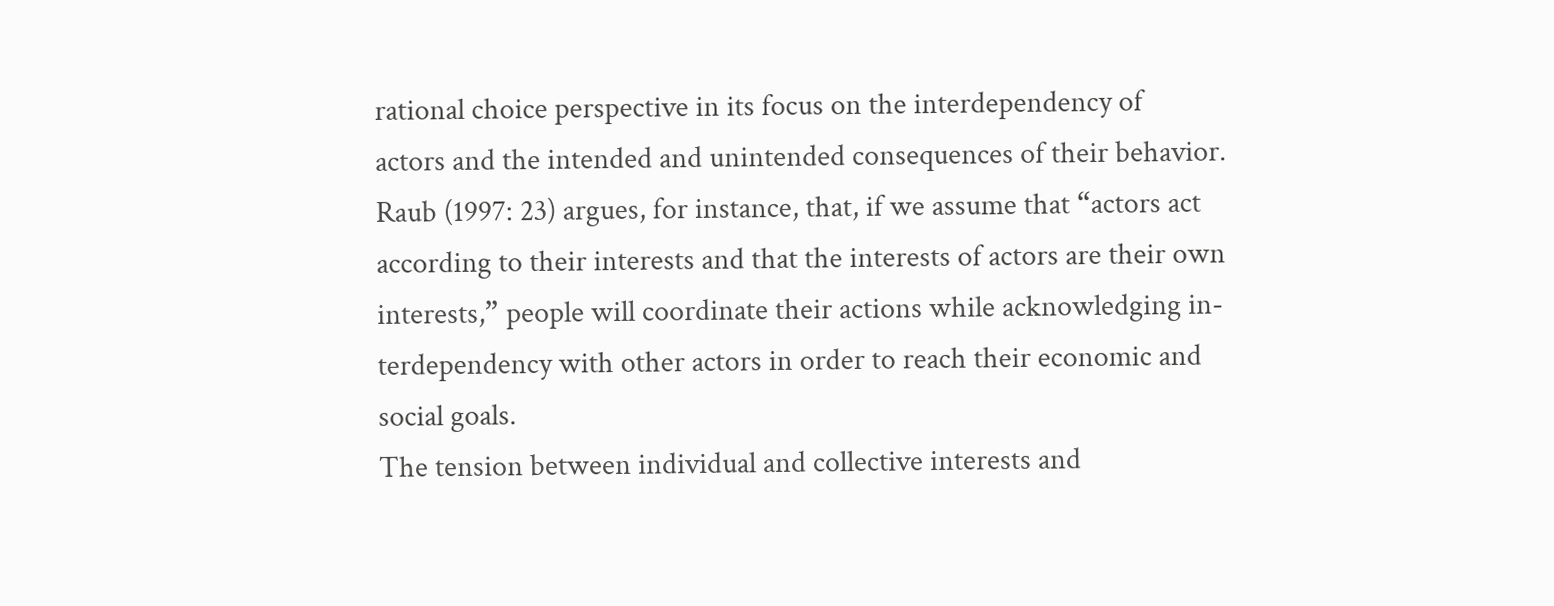rational choice perspective in its focus on the interdependency of
actors and the intended and unintended consequences of their behavior.
Raub (1997: 23) argues, for instance, that, if we assume that “actors act
according to their interests and that the interests of actors are their own
interests,” people will coordinate their actions while acknowledging in-
terdependency with other actors in order to reach their economic and
social goals.
The tension between individual and collective interests and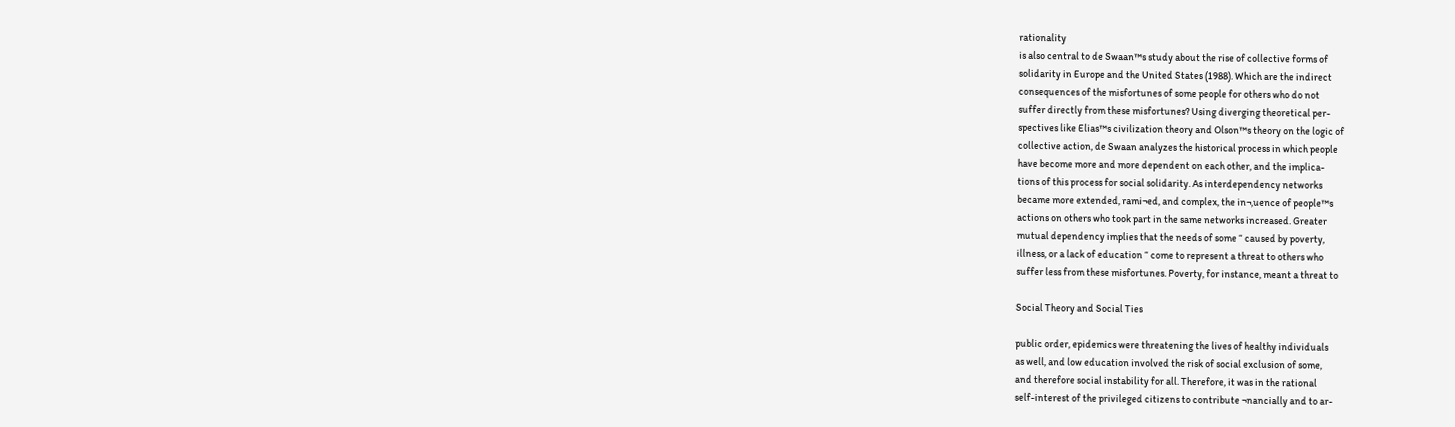rationality
is also central to de Swaan™s study about the rise of collective forms of
solidarity in Europe and the United States (1988). Which are the indirect
consequences of the misfortunes of some people for others who do not
suffer directly from these misfortunes? Using diverging theoretical per-
spectives like Elias™s civilization theory and Olson™s theory on the logic of
collective action, de Swaan analyzes the historical process in which people
have become more and more dependent on each other, and the implica-
tions of this process for social solidarity. As interdependency networks
became more extended, rami¬ed, and complex, the in¬‚uence of people™s
actions on others who took part in the same networks increased. Greater
mutual dependency implies that the needs of some “ caused by poverty,
illness, or a lack of education “ come to represent a threat to others who
suffer less from these misfortunes. Poverty, for instance, meant a threat to

Social Theory and Social Ties

public order, epidemics were threatening the lives of healthy individuals
as well, and low education involved the risk of social exclusion of some,
and therefore social instability for all. Therefore, it was in the rational
self-interest of the privileged citizens to contribute ¬nancially and to ar-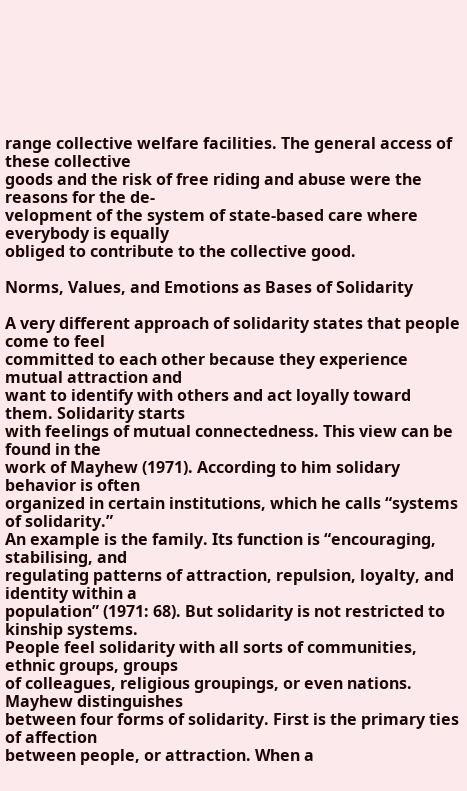range collective welfare facilities. The general access of these collective
goods and the risk of free riding and abuse were the reasons for the de-
velopment of the system of state-based care where everybody is equally
obliged to contribute to the collective good.

Norms, Values, and Emotions as Bases of Solidarity

A very different approach of solidarity states that people come to feel
committed to each other because they experience mutual attraction and
want to identify with others and act loyally toward them. Solidarity starts
with feelings of mutual connectedness. This view can be found in the
work of Mayhew (1971). According to him solidary behavior is often
organized in certain institutions, which he calls “systems of solidarity.”
An example is the family. Its function is “encouraging, stabilising, and
regulating patterns of attraction, repulsion, loyalty, and identity within a
population” (1971: 68). But solidarity is not restricted to kinship systems.
People feel solidarity with all sorts of communities, ethnic groups, groups
of colleagues, religious groupings, or even nations. Mayhew distinguishes
between four forms of solidarity. First is the primary ties of affection
between people, or attraction. When a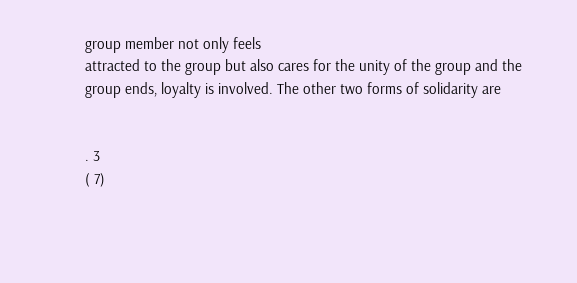group member not only feels
attracted to the group but also cares for the unity of the group and the
group ends, loyalty is involved. The other two forms of solidarity are


. 3
( 7)